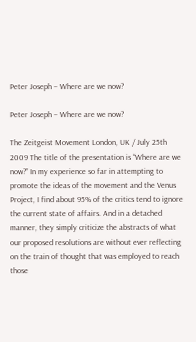Peter Joseph – Where are we now?

Peter Joseph – Where are we now?

The Zeitgeist Movement London, UK / July 25th 2009 The title of the presentation is “Where are we now?” In my experience so far in attempting to promote the ideas of the movement and the Venus Project, I find about 95% of the critics tend to ignore the current state of affairs. And in a detached manner, they simply criticize the abstracts of what our proposed resolutions are without ever reflecting on the train of thought that was employed to reach those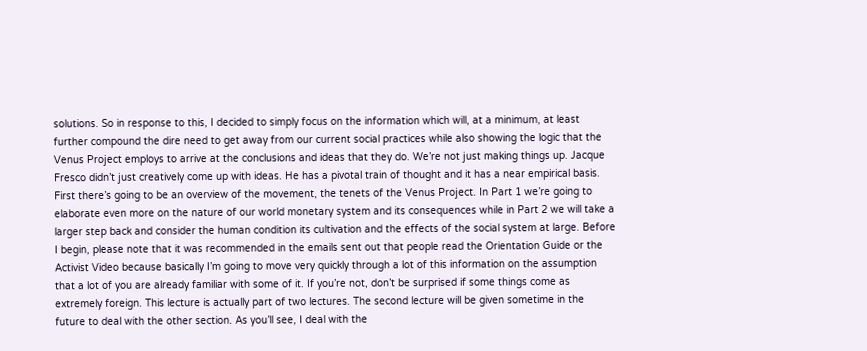solutions. So in response to this, I decided to simply focus on the information which will, at a minimum, at least further compound the dire need to get away from our current social practices while also showing the logic that the Venus Project employs to arrive at the conclusions and ideas that they do. We’re not just making things up. Jacque Fresco didn’t just creatively come up with ideas. He has a pivotal train of thought and it has a near empirical basis. First there’s going to be an overview of the movement, the tenets of the Venus Project. In Part 1 we’re going to elaborate even more on the nature of our world monetary system and its consequences while in Part 2 we will take a larger step back and consider the human condition its cultivation and the effects of the social system at large. Before I begin, please note that it was recommended in the emails sent out that people read the Orientation Guide or the Activist Video because basically I’m going to move very quickly through a lot of this information on the assumption that a lot of you are already familiar with some of it. If you’re not, don’t be surprised if some things come as extremely foreign. This lecture is actually part of two lectures. The second lecture will be given sometime in the future to deal with the other section. As you’ll see, I deal with the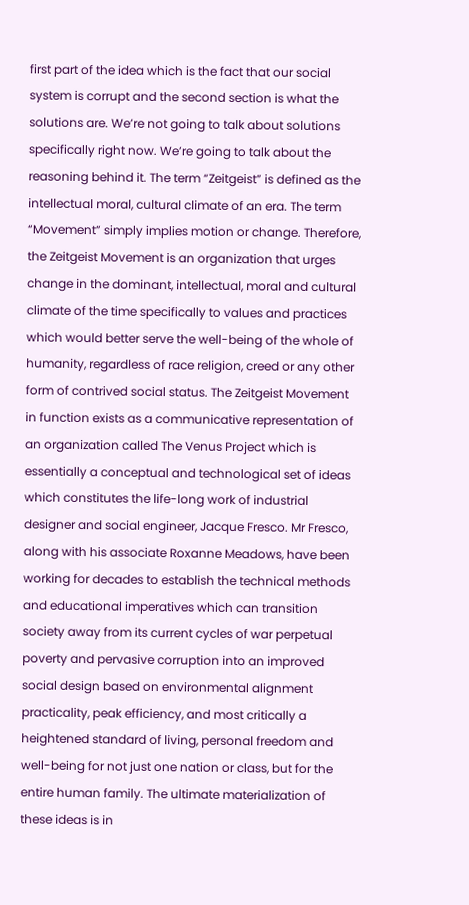first part of the idea which is the fact that our social system is corrupt and the second section is what the solutions are. We’re not going to talk about solutions specifically right now. We’re going to talk about the reasoning behind it. The term “Zeitgeist” is defined as the intellectual moral, cultural climate of an era. The term “Movement” simply implies motion or change. Therefore, the Zeitgeist Movement is an organization that urges change in the dominant, intellectual, moral and cultural climate of the time specifically to values and practices which would better serve the well-being of the whole of humanity, regardless of race religion, creed or any other form of contrived social status. The Zeitgeist Movement in function exists as a communicative representation of an organization called The Venus Project which is essentially a conceptual and technological set of ideas which constitutes the life-long work of industrial designer and social engineer, Jacque Fresco. Mr Fresco, along with his associate Roxanne Meadows, have been working for decades to establish the technical methods and educational imperatives which can transition society away from its current cycles of war perpetual poverty and pervasive corruption into an improved social design based on environmental alignment practicality, peak efficiency, and most critically a heightened standard of living, personal freedom and well-being for not just one nation or class, but for the entire human family. The ultimate materialization of these ideas is in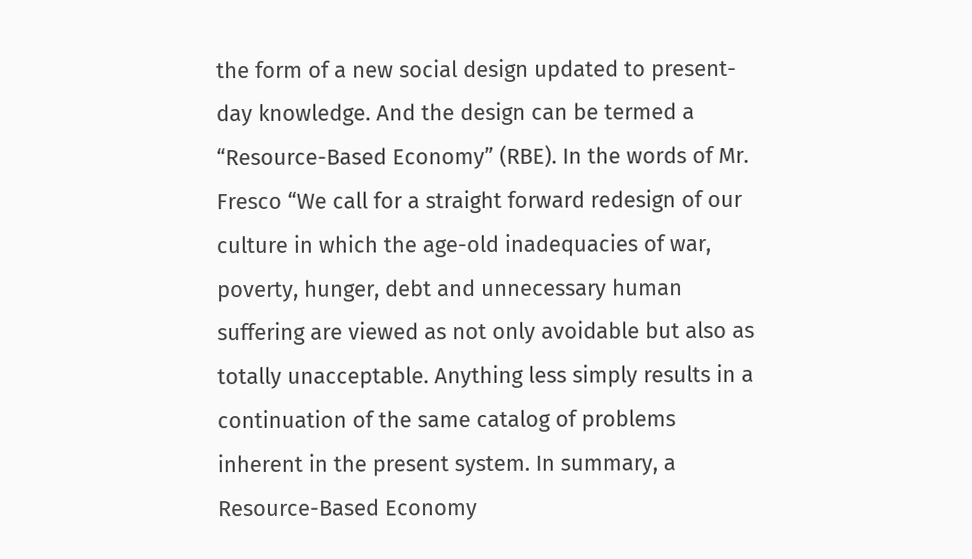the form of a new social design updated to present-day knowledge. And the design can be termed a “Resource-Based Economy” (RBE). In the words of Mr. Fresco “We call for a straight forward redesign of our culture in which the age-old inadequacies of war, poverty, hunger, debt and unnecessary human suffering are viewed as not only avoidable but also as totally unacceptable. Anything less simply results in a continuation of the same catalog of problems inherent in the present system. In summary, a Resource-Based Economy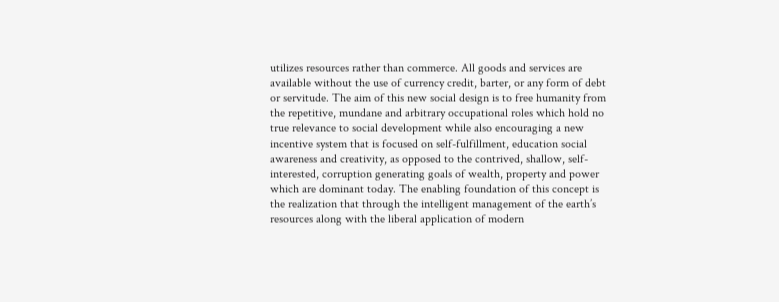utilizes resources rather than commerce. All goods and services are available without the use of currency credit, barter, or any form of debt or servitude. The aim of this new social design is to free humanity from the repetitive, mundane and arbitrary occupational roles which hold no true relevance to social development while also encouraging a new incentive system that is focused on self-fulfillment, education social awareness and creativity, as opposed to the contrived, shallow, self-interested, corruption generating goals of wealth, property and power which are dominant today. The enabling foundation of this concept is the realization that through the intelligent management of the earth’s resources along with the liberal application of modern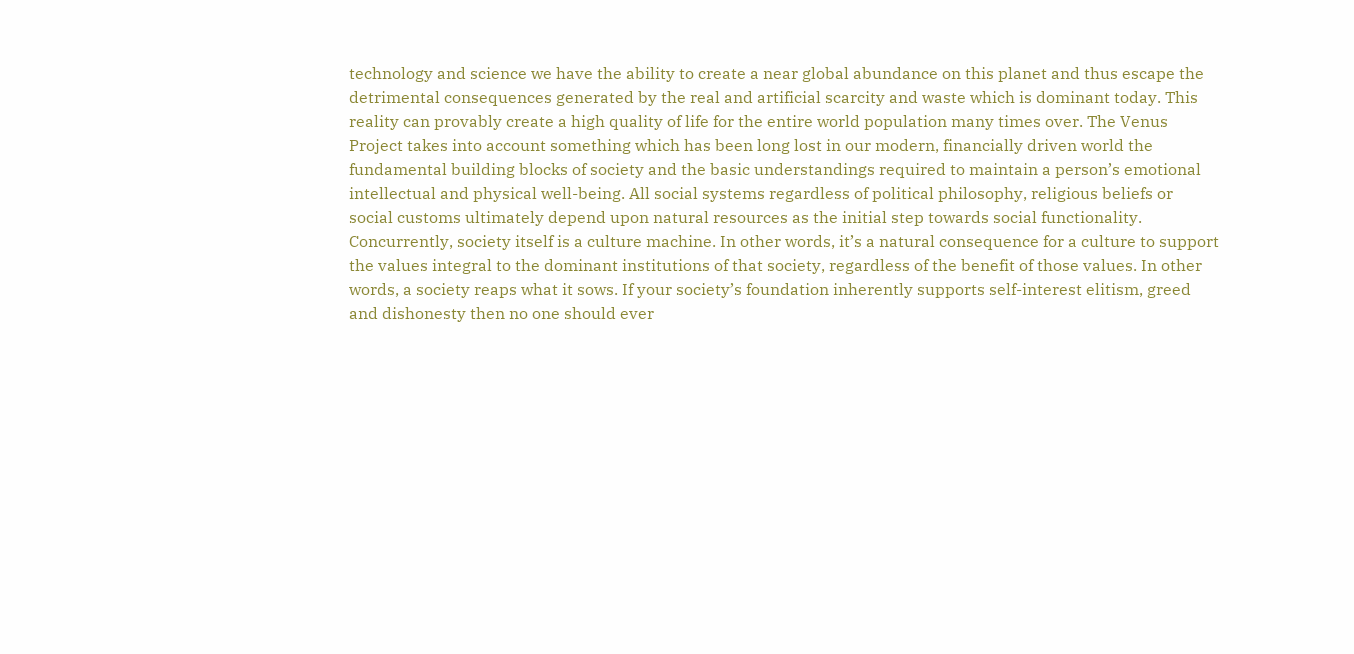technology and science we have the ability to create a near global abundance on this planet and thus escape the detrimental consequences generated by the real and artificial scarcity and waste which is dominant today. This reality can provably create a high quality of life for the entire world population many times over. The Venus Project takes into account something which has been long lost in our modern, financially driven world the fundamental building blocks of society and the basic understandings required to maintain a person’s emotional intellectual and physical well-being. All social systems regardless of political philosophy, religious beliefs or social customs ultimately depend upon natural resources as the initial step towards social functionality. Concurrently, society itself is a culture machine. In other words, it’s a natural consequence for a culture to support the values integral to the dominant institutions of that society, regardless of the benefit of those values. In other words, a society reaps what it sows. If your society’s foundation inherently supports self-interest elitism, greed and dishonesty then no one should ever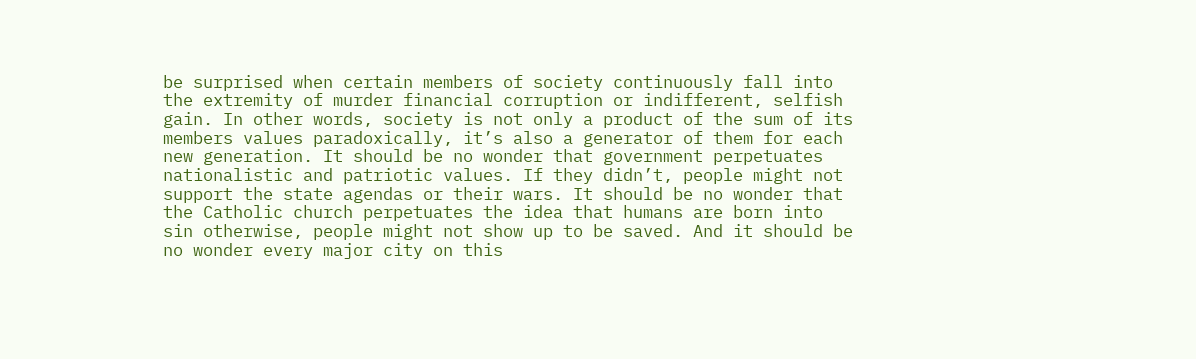be surprised when certain members of society continuously fall into the extremity of murder financial corruption or indifferent, selfish gain. In other words, society is not only a product of the sum of its members values paradoxically, it’s also a generator of them for each new generation. It should be no wonder that government perpetuates nationalistic and patriotic values. If they didn’t, people might not support the state agendas or their wars. It should be no wonder that the Catholic church perpetuates the idea that humans are born into sin otherwise, people might not show up to be saved. And it should be no wonder every major city on this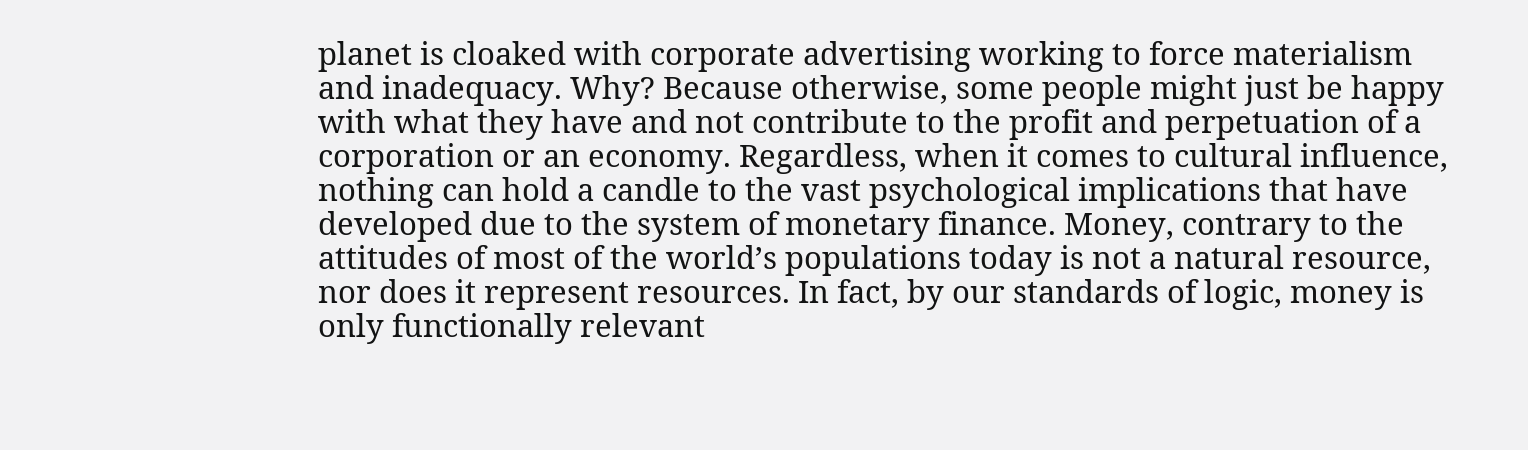planet is cloaked with corporate advertising working to force materialism and inadequacy. Why? Because otherwise, some people might just be happy with what they have and not contribute to the profit and perpetuation of a corporation or an economy. Regardless, when it comes to cultural influence, nothing can hold a candle to the vast psychological implications that have developed due to the system of monetary finance. Money, contrary to the attitudes of most of the world’s populations today is not a natural resource, nor does it represent resources. In fact, by our standards of logic, money is only functionally relevant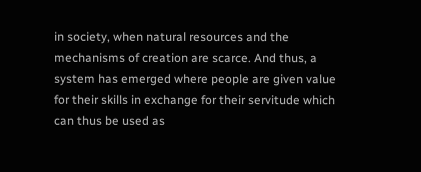in society, when natural resources and the mechanisms of creation are scarce. And thus, a system has emerged where people are given value for their skills in exchange for their servitude which can thus be used as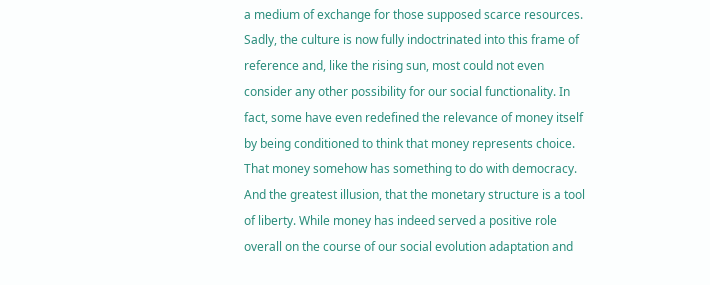a medium of exchange for those supposed scarce resources. Sadly, the culture is now fully indoctrinated into this frame of reference and, like the rising sun, most could not even consider any other possibility for our social functionality. In fact, some have even redefined the relevance of money itself by being conditioned to think that money represents choice. That money somehow has something to do with democracy. And the greatest illusion, that the monetary structure is a tool of liberty. While money has indeed served a positive role overall on the course of our social evolution adaptation and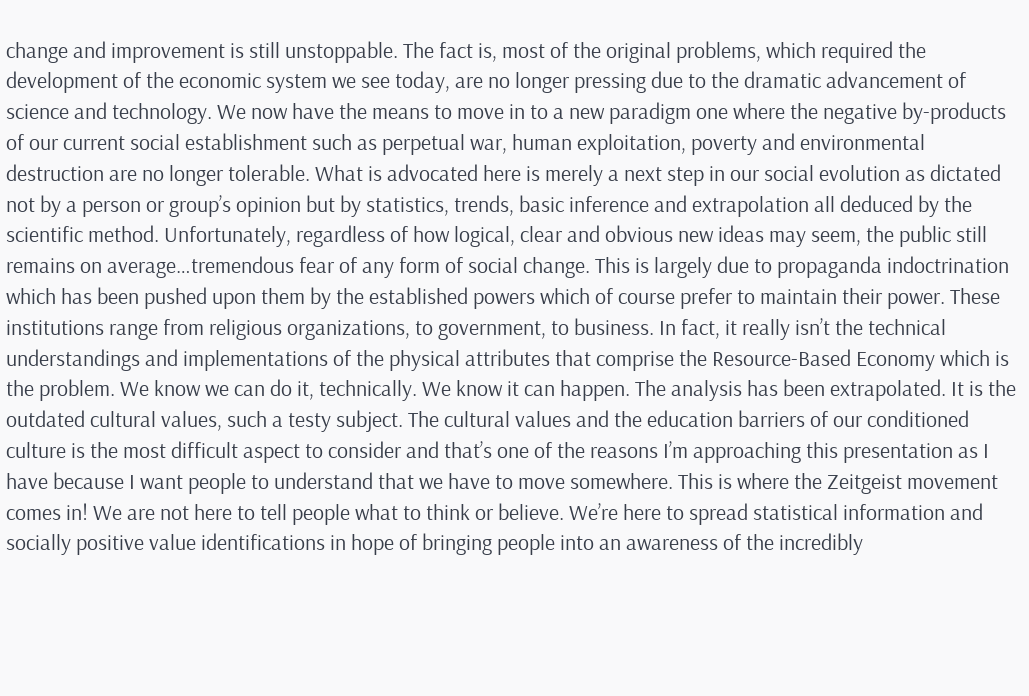change and improvement is still unstoppable. The fact is, most of the original problems, which required the development of the economic system we see today, are no longer pressing due to the dramatic advancement of science and technology. We now have the means to move in to a new paradigm one where the negative by-products of our current social establishment such as perpetual war, human exploitation, poverty and environmental destruction are no longer tolerable. What is advocated here is merely a next step in our social evolution as dictated not by a person or group’s opinion but by statistics, trends, basic inference and extrapolation all deduced by the scientific method. Unfortunately, regardless of how logical, clear and obvious new ideas may seem, the public still remains on average…tremendous fear of any form of social change. This is largely due to propaganda indoctrination which has been pushed upon them by the established powers which of course prefer to maintain their power. These institutions range from religious organizations, to government, to business. In fact, it really isn’t the technical understandings and implementations of the physical attributes that comprise the Resource-Based Economy which is the problem. We know we can do it, technically. We know it can happen. The analysis has been extrapolated. It is the outdated cultural values, such a testy subject. The cultural values and the education barriers of our conditioned culture is the most difficult aspect to consider and that’s one of the reasons I’m approaching this presentation as I have because I want people to understand that we have to move somewhere. This is where the Zeitgeist movement comes in! We are not here to tell people what to think or believe. We’re here to spread statistical information and socially positive value identifications in hope of bringing people into an awareness of the incredibly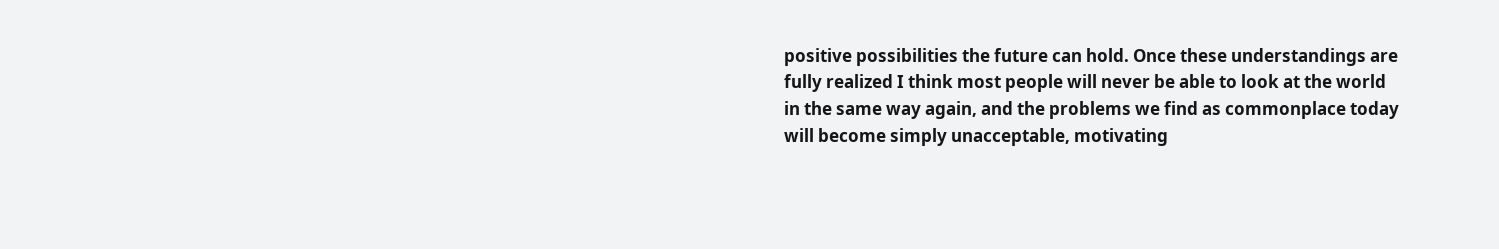positive possibilities the future can hold. Once these understandings are fully realized I think most people will never be able to look at the world in the same way again, and the problems we find as commonplace today will become simply unacceptable, motivating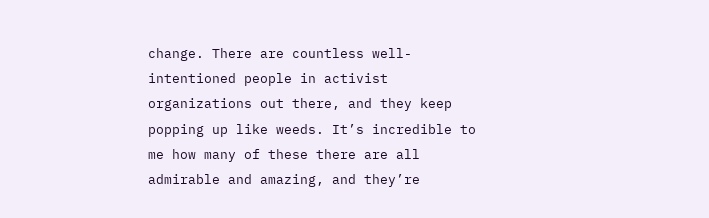change. There are countless well-intentioned people in activist organizations out there, and they keep popping up like weeds. It’s incredible to me how many of these there are all admirable and amazing, and they’re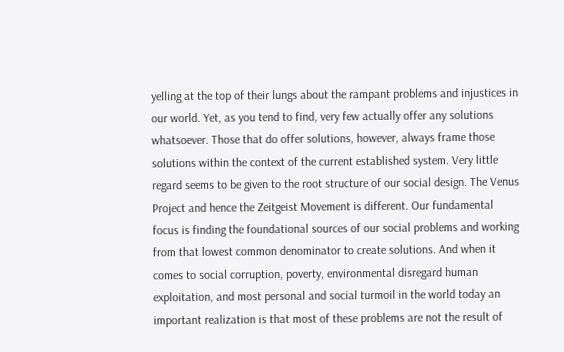yelling at the top of their lungs about the rampant problems and injustices in our world. Yet, as you tend to find, very few actually offer any solutions whatsoever. Those that do offer solutions, however, always frame those solutions within the context of the current established system. Very little regard seems to be given to the root structure of our social design. The Venus Project and hence the Zeitgeist Movement is different. Our fundamental focus is finding the foundational sources of our social problems and working from that lowest common denominator to create solutions. And when it comes to social corruption, poverty, environmental disregard human exploitation, and most personal and social turmoil in the world today an important realization is that most of these problems are not the result of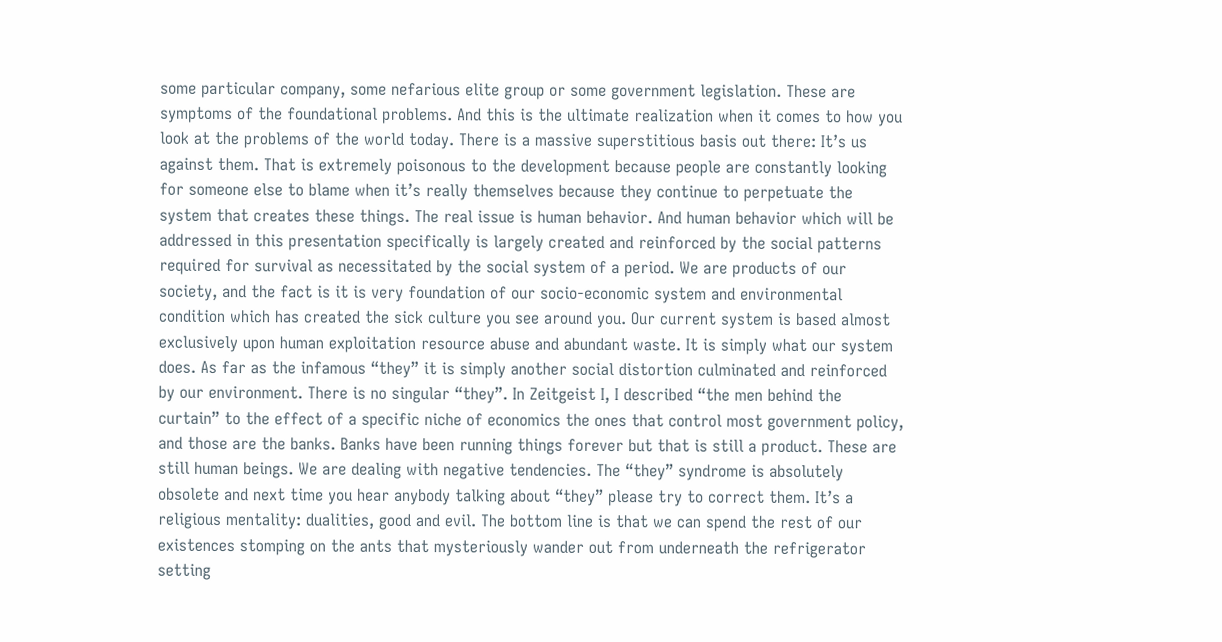some particular company, some nefarious elite group or some government legislation. These are symptoms of the foundational problems. And this is the ultimate realization when it comes to how you look at the problems of the world today. There is a massive superstitious basis out there: It’s us against them. That is extremely poisonous to the development because people are constantly looking for someone else to blame when it’s really themselves because they continue to perpetuate the system that creates these things. The real issue is human behavior. And human behavior which will be addressed in this presentation specifically is largely created and reinforced by the social patterns required for survival as necessitated by the social system of a period. We are products of our society, and the fact is it is very foundation of our socio-economic system and environmental condition which has created the sick culture you see around you. Our current system is based almost exclusively upon human exploitation resource abuse and abundant waste. It is simply what our system does. As far as the infamous “they” it is simply another social distortion culminated and reinforced by our environment. There is no singular “they”. In Zeitgeist I, I described “the men behind the curtain” to the effect of a specific niche of economics the ones that control most government policy, and those are the banks. Banks have been running things forever but that is still a product. These are still human beings. We are dealing with negative tendencies. The “they” syndrome is absolutely obsolete and next time you hear anybody talking about “they” please try to correct them. It’s a religious mentality: dualities, good and evil. The bottom line is that we can spend the rest of our existences stomping on the ants that mysteriously wander out from underneath the refrigerator setting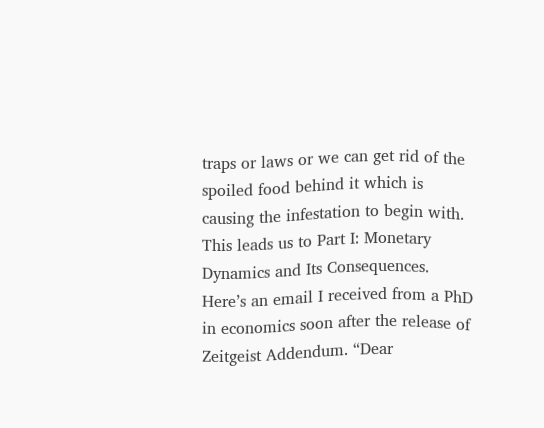traps or laws or we can get rid of the spoiled food behind it which is causing the infestation to begin with. This leads us to Part I: Monetary Dynamics and Its Consequences. Here’s an email I received from a PhD in economics soon after the release of Zeitgeist Addendum. “Dear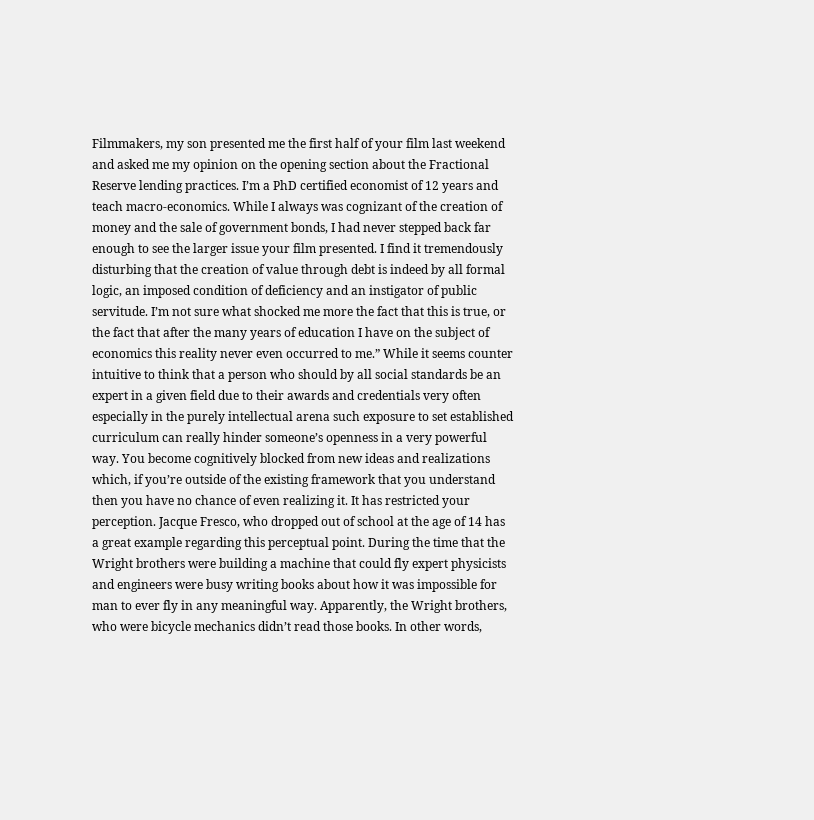Filmmakers, my son presented me the first half of your film last weekend and asked me my opinion on the opening section about the Fractional Reserve lending practices. I’m a PhD certified economist of 12 years and teach macro-economics. While I always was cognizant of the creation of money and the sale of government bonds, I had never stepped back far enough to see the larger issue your film presented. I find it tremendously disturbing that the creation of value through debt is indeed by all formal logic, an imposed condition of deficiency and an instigator of public servitude. I’m not sure what shocked me more the fact that this is true, or the fact that after the many years of education I have on the subject of economics this reality never even occurred to me.” While it seems counter intuitive to think that a person who should by all social standards be an expert in a given field due to their awards and credentials very often especially in the purely intellectual arena such exposure to set established curriculum can really hinder someone’s openness in a very powerful way. You become cognitively blocked from new ideas and realizations which, if you’re outside of the existing framework that you understand then you have no chance of even realizing it. It has restricted your perception. Jacque Fresco, who dropped out of school at the age of 14 has a great example regarding this perceptual point. During the time that the Wright brothers were building a machine that could fly expert physicists and engineers were busy writing books about how it was impossible for man to ever fly in any meaningful way. Apparently, the Wright brothers, who were bicycle mechanics didn’t read those books. In other words,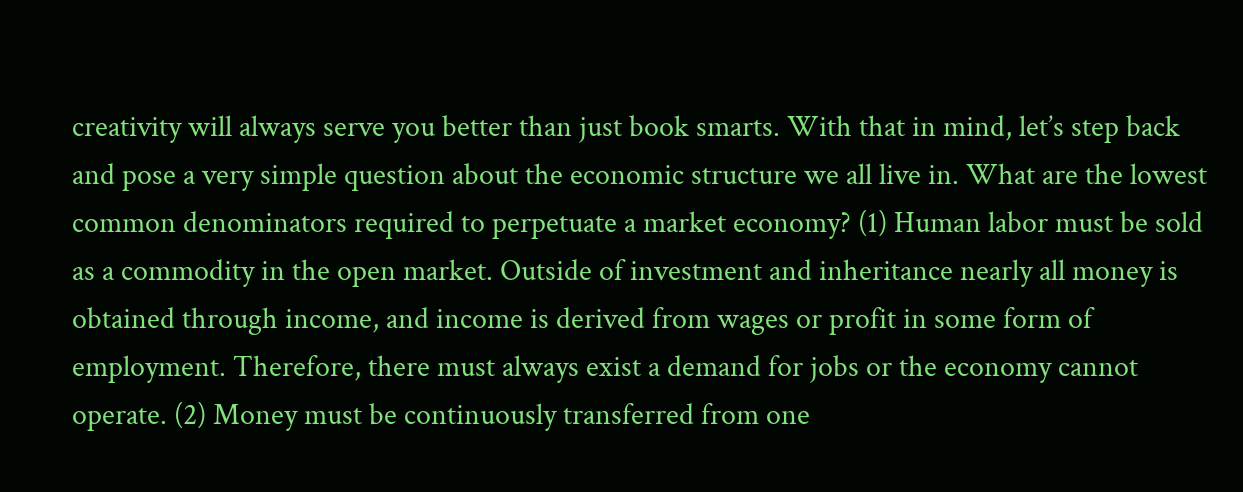creativity will always serve you better than just book smarts. With that in mind, let’s step back and pose a very simple question about the economic structure we all live in. What are the lowest common denominators required to perpetuate a market economy? (1) Human labor must be sold as a commodity in the open market. Outside of investment and inheritance nearly all money is obtained through income, and income is derived from wages or profit in some form of employment. Therefore, there must always exist a demand for jobs or the economy cannot operate. (2) Money must be continuously transferred from one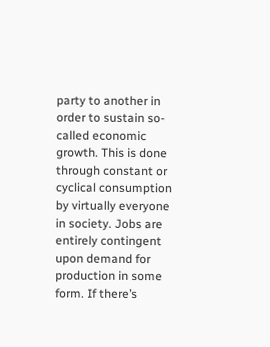party to another in order to sustain so-called economic growth. This is done through constant or cyclical consumption by virtually everyone in society. Jobs are entirely contingent upon demand for production in some form. If there’s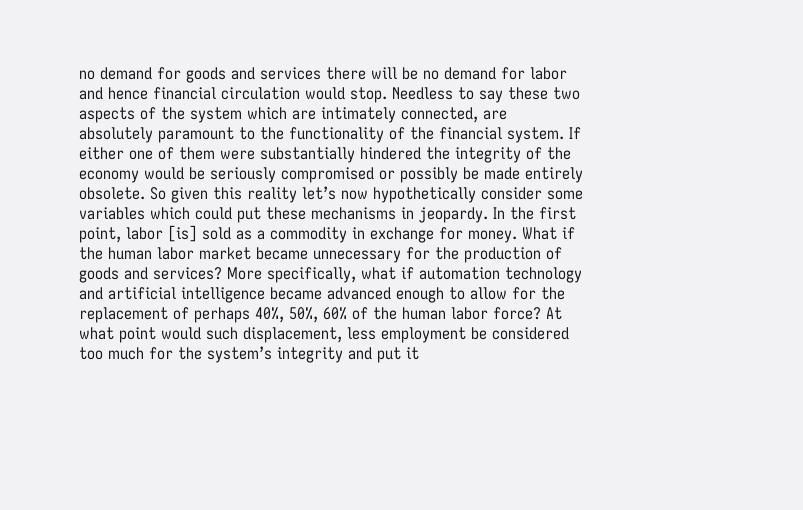no demand for goods and services there will be no demand for labor and hence financial circulation would stop. Needless to say these two aspects of the system which are intimately connected, are absolutely paramount to the functionality of the financial system. If either one of them were substantially hindered the integrity of the economy would be seriously compromised or possibly be made entirely obsolete. So given this reality let’s now hypothetically consider some variables which could put these mechanisms in jeopardy. In the first point, labor [is] sold as a commodity in exchange for money. What if the human labor market became unnecessary for the production of goods and services? More specifically, what if automation technology and artificial intelligence became advanced enough to allow for the replacement of perhaps 40%, 50%, 60% of the human labor force? At what point would such displacement, less employment be considered too much for the system’s integrity and put it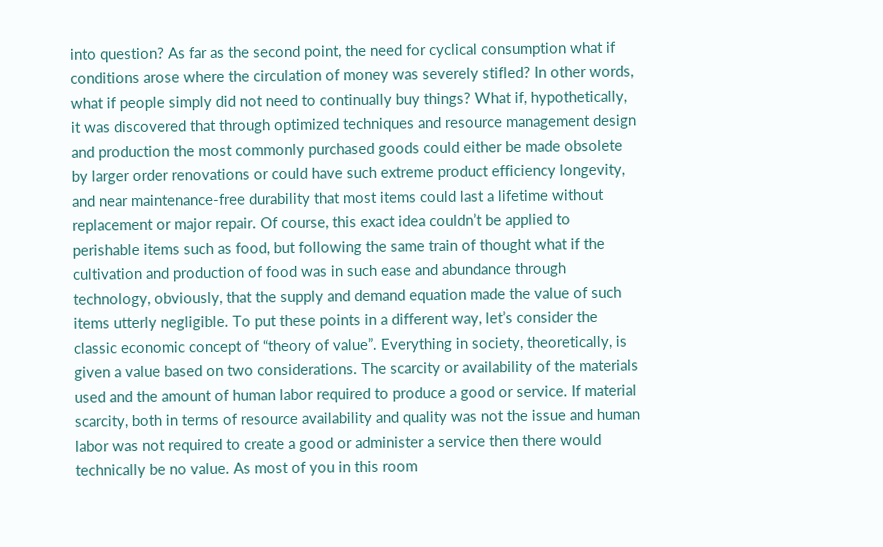into question? As far as the second point, the need for cyclical consumption what if conditions arose where the circulation of money was severely stifled? In other words, what if people simply did not need to continually buy things? What if, hypothetically, it was discovered that through optimized techniques and resource management design and production the most commonly purchased goods could either be made obsolete by larger order renovations or could have such extreme product efficiency longevity, and near maintenance-free durability that most items could last a lifetime without replacement or major repair. Of course, this exact idea couldn’t be applied to perishable items such as food, but following the same train of thought what if the cultivation and production of food was in such ease and abundance through technology, obviously, that the supply and demand equation made the value of such items utterly negligible. To put these points in a different way, let’s consider the classic economic concept of “theory of value”. Everything in society, theoretically, is given a value based on two considerations. The scarcity or availability of the materials used and the amount of human labor required to produce a good or service. If material scarcity, both in terms of resource availability and quality was not the issue and human labor was not required to create a good or administer a service then there would technically be no value. As most of you in this room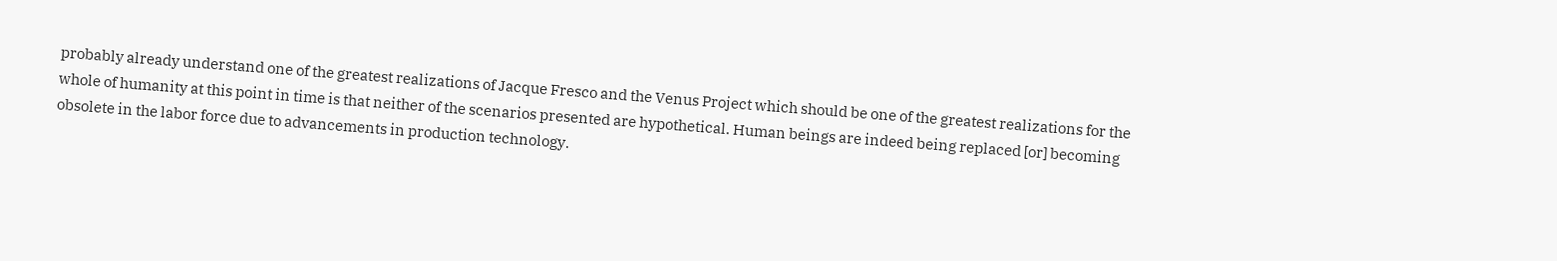probably already understand one of the greatest realizations of Jacque Fresco and the Venus Project which should be one of the greatest realizations for the whole of humanity at this point in time is that neither of the scenarios presented are hypothetical. Human beings are indeed being replaced [or] becoming obsolete in the labor force due to advancements in production technology.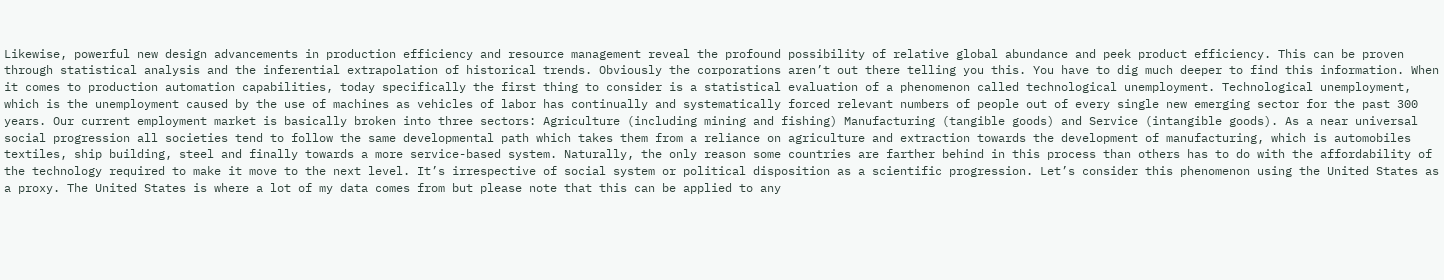Likewise, powerful new design advancements in production efficiency and resource management reveal the profound possibility of relative global abundance and peek product efficiency. This can be proven through statistical analysis and the inferential extrapolation of historical trends. Obviously the corporations aren’t out there telling you this. You have to dig much deeper to find this information. When it comes to production automation capabilities, today specifically the first thing to consider is a statistical evaluation of a phenomenon called technological unemployment. Technological unemployment, which is the unemployment caused by the use of machines as vehicles of labor has continually and systematically forced relevant numbers of people out of every single new emerging sector for the past 300 years. Our current employment market is basically broken into three sectors: Agriculture (including mining and fishing) Manufacturing (tangible goods) and Service (intangible goods). As a near universal social progression all societies tend to follow the same developmental path which takes them from a reliance on agriculture and extraction towards the development of manufacturing, which is automobiles textiles, ship building, steel and finally towards a more service-based system. Naturally, the only reason some countries are farther behind in this process than others has to do with the affordability of the technology required to make it move to the next level. It’s irrespective of social system or political disposition as a scientific progression. Let’s consider this phenomenon using the United States as a proxy. The United States is where a lot of my data comes from but please note that this can be applied to any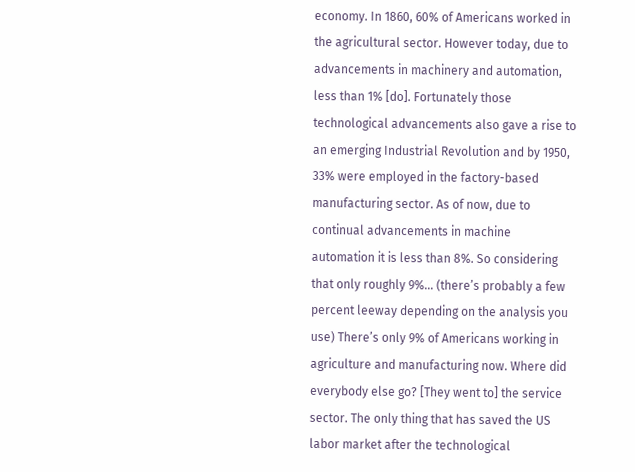economy. In 1860, 60% of Americans worked in the agricultural sector. However today, due to advancements in machinery and automation, less than 1% [do]. Fortunately those technological advancements also gave a rise to an emerging Industrial Revolution and by 1950, 33% were employed in the factory-based manufacturing sector. As of now, due to continual advancements in machine automation it is less than 8%. So considering that only roughly 9%… (there’s probably a few percent leeway depending on the analysis you use) There’s only 9% of Americans working in agriculture and manufacturing now. Where did everybody else go? [They went to] the service sector. The only thing that has saved the US labor market after the technological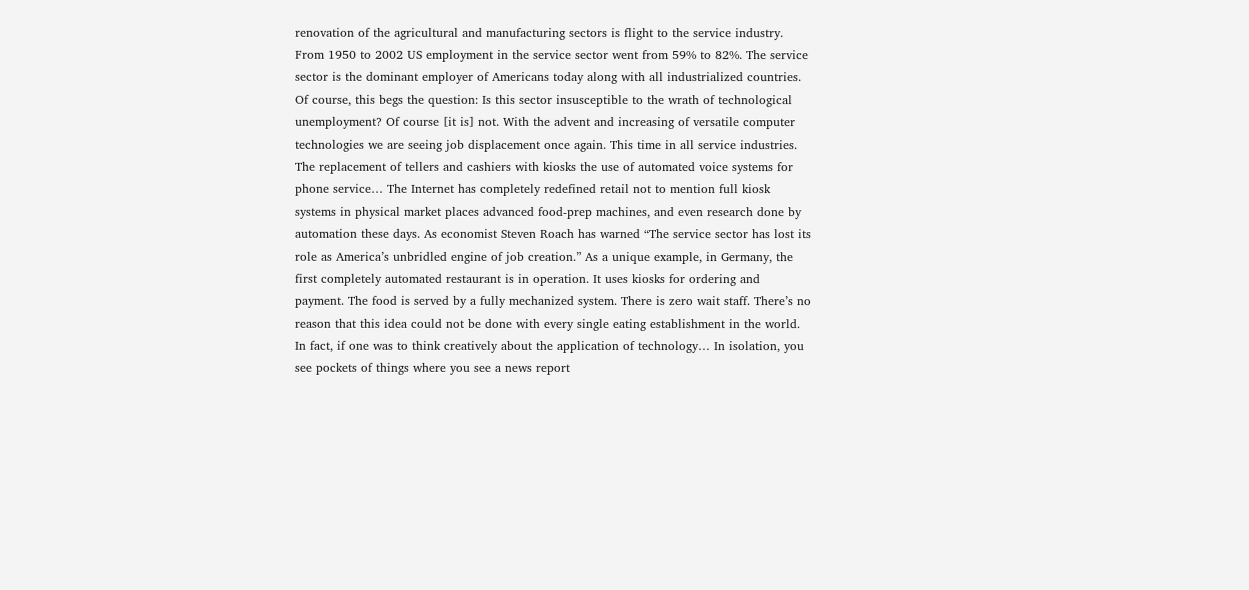renovation of the agricultural and manufacturing sectors is flight to the service industry. From 1950 to 2002 US employment in the service sector went from 59% to 82%. The service sector is the dominant employer of Americans today along with all industrialized countries. Of course, this begs the question: Is this sector insusceptible to the wrath of technological unemployment? Of course [it is] not. With the advent and increasing of versatile computer technologies we are seeing job displacement once again. This time in all service industries. The replacement of tellers and cashiers with kiosks the use of automated voice systems for phone service… The Internet has completely redefined retail not to mention full kiosk systems in physical market places advanced food-prep machines, and even research done by automation these days. As economist Steven Roach has warned “The service sector has lost its role as America’s unbridled engine of job creation.” As a unique example, in Germany, the first completely automated restaurant is in operation. It uses kiosks for ordering and payment. The food is served by a fully mechanized system. There is zero wait staff. There’s no reason that this idea could not be done with every single eating establishment in the world. In fact, if one was to think creatively about the application of technology… In isolation, you see pockets of things where you see a news report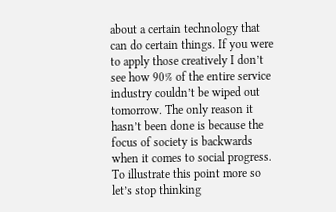about a certain technology that can do certain things. If you were to apply those creatively I don’t see how 90% of the entire service industry couldn’t be wiped out tomorrow. The only reason it hasn’t been done is because the focus of society is backwards when it comes to social progress. To illustrate this point more so let’s stop thinking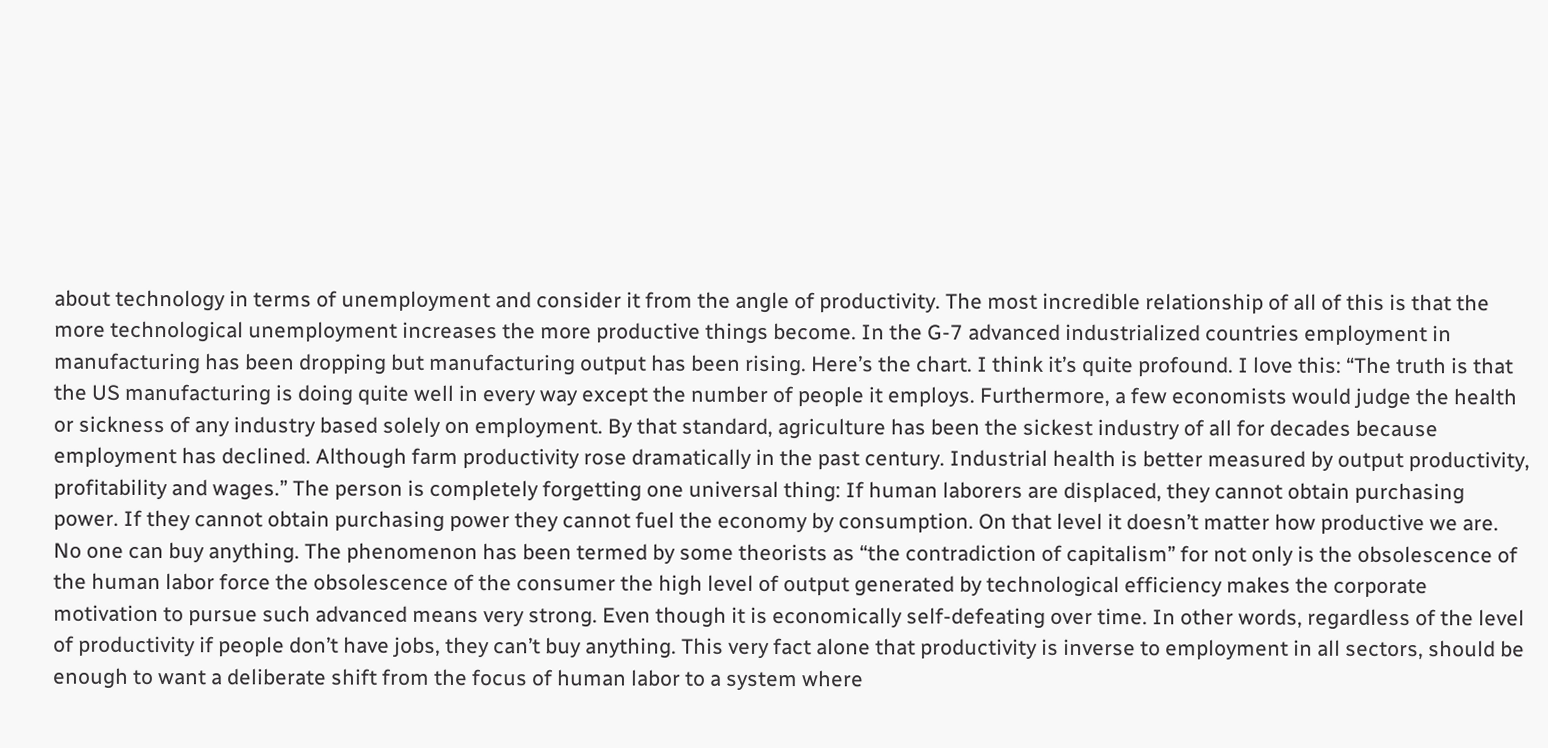about technology in terms of unemployment and consider it from the angle of productivity. The most incredible relationship of all of this is that the more technological unemployment increases the more productive things become. In the G-7 advanced industrialized countries employment in manufacturing has been dropping but manufacturing output has been rising. Here’s the chart. I think it’s quite profound. I love this: “The truth is that the US manufacturing is doing quite well in every way except the number of people it employs. Furthermore, a few economists would judge the health or sickness of any industry based solely on employment. By that standard, agriculture has been the sickest industry of all for decades because employment has declined. Although farm productivity rose dramatically in the past century. Industrial health is better measured by output productivity, profitability and wages.” The person is completely forgetting one universal thing: If human laborers are displaced, they cannot obtain purchasing power. If they cannot obtain purchasing power they cannot fuel the economy by consumption. On that level it doesn’t matter how productive we are. No one can buy anything. The phenomenon has been termed by some theorists as “the contradiction of capitalism” for not only is the obsolescence of the human labor force the obsolescence of the consumer the high level of output generated by technological efficiency makes the corporate motivation to pursue such advanced means very strong. Even though it is economically self-defeating over time. In other words, regardless of the level of productivity if people don’t have jobs, they can’t buy anything. This very fact alone that productivity is inverse to employment in all sectors, should be enough to want a deliberate shift from the focus of human labor to a system where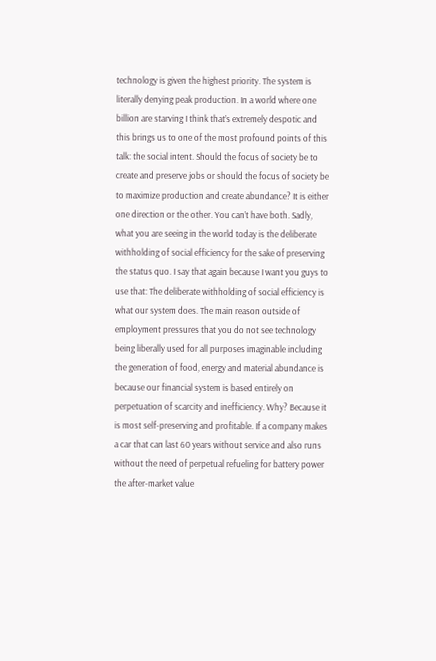technology is given the highest priority. The system is literally denying peak production. In a world where one billion are starving I think that’s extremely despotic and this brings us to one of the most profound points of this talk: the social intent. Should the focus of society be to create and preserve jobs or should the focus of society be to maximize production and create abundance? It is either one direction or the other. You can’t have both. Sadly, what you are seeing in the world today is the deliberate withholding of social efficiency for the sake of preserving the status quo. I say that again because I want you guys to use that: The deliberate withholding of social efficiency is what our system does. The main reason outside of employment pressures that you do not see technology being liberally used for all purposes imaginable including the generation of food, energy and material abundance is because our financial system is based entirely on perpetuation of scarcity and inefficiency. Why? Because it is most self-preserving and profitable. If a company makes a car that can last 60 years without service and also runs without the need of perpetual refueling for battery power the after-market value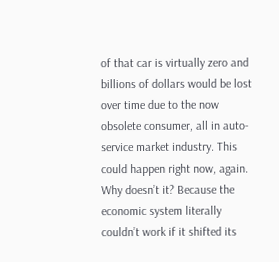of that car is virtually zero and billions of dollars would be lost over time due to the now obsolete consumer, all in auto-service market industry. This could happen right now, again. Why doesn’t it? Because the economic system literally couldn’t work if it shifted its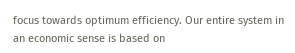focus towards optimum efficiency. Our entire system in an economic sense is based on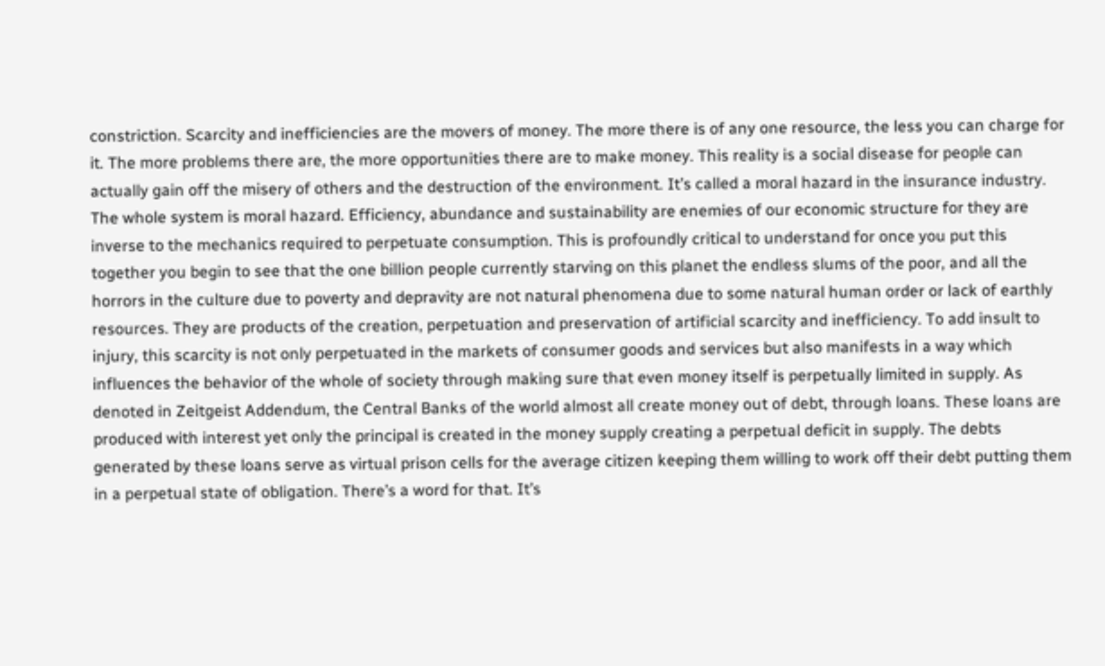constriction. Scarcity and inefficiencies are the movers of money. The more there is of any one resource, the less you can charge for it. The more problems there are, the more opportunities there are to make money. This reality is a social disease for people can actually gain off the misery of others and the destruction of the environment. It’s called a moral hazard in the insurance industry. The whole system is moral hazard. Efficiency, abundance and sustainability are enemies of our economic structure for they are inverse to the mechanics required to perpetuate consumption. This is profoundly critical to understand for once you put this together you begin to see that the one billion people currently starving on this planet the endless slums of the poor, and all the horrors in the culture due to poverty and depravity are not natural phenomena due to some natural human order or lack of earthly resources. They are products of the creation, perpetuation and preservation of artificial scarcity and inefficiency. To add insult to injury, this scarcity is not only perpetuated in the markets of consumer goods and services but also manifests in a way which influences the behavior of the whole of society through making sure that even money itself is perpetually limited in supply. As denoted in Zeitgeist Addendum, the Central Banks of the world almost all create money out of debt, through loans. These loans are produced with interest yet only the principal is created in the money supply creating a perpetual deficit in supply. The debts generated by these loans serve as virtual prison cells for the average citizen keeping them willing to work off their debt putting them in a perpetual state of obligation. There’s a word for that. It’s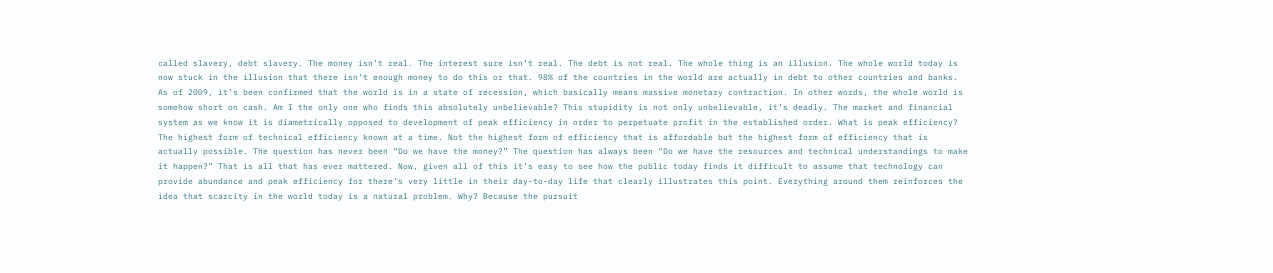called slavery, debt slavery. The money isn’t real. The interest sure isn’t real. The debt is not real. The whole thing is an illusion. The whole world today is now stuck in the illusion that there isn’t enough money to do this or that. 98% of the countries in the world are actually in debt to other countries and banks. As of 2009, it’s been confirmed that the world is in a state of recession, which basically means massive monetary contraction. In other words, the whole world is somehow short on cash. Am I the only one who finds this absolutely unbelievable? This stupidity is not only unbelievable, it’s deadly. The market and financial system as we know it is diametrically opposed to development of peak efficiency in order to perpetuate profit in the established order. What is peak efficiency? The highest form of technical efficiency known at a time. Not the highest form of efficiency that is affordable but the highest form of efficiency that is actually possible. The question has never been “Do we have the money?” The question has always been “Do we have the resources and technical understandings to make it happen?” That is all that has ever mattered. Now, given all of this it’s easy to see how the public today finds it difficult to assume that technology can provide abundance and peak efficiency for there’s very little in their day-to-day life that clearly illustrates this point. Everything around them reinforces the idea that scarcity in the world today is a natural problem. Why? Because the pursuit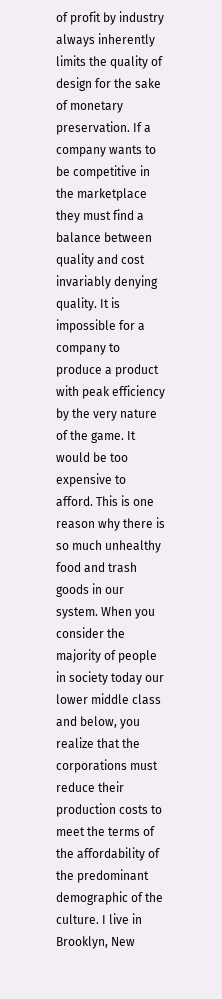of profit by industry always inherently limits the quality of design for the sake of monetary preservation. If a company wants to be competitive in the marketplace they must find a balance between quality and cost invariably denying quality. It is impossible for a company to produce a product with peak efficiency by the very nature of the game. It would be too expensive to afford. This is one reason why there is so much unhealthy food and trash goods in our system. When you consider the majority of people in society today our lower middle class and below, you realize that the corporations must reduce their production costs to meet the terms of the affordability of the predominant demographic of the culture. I live in Brooklyn, New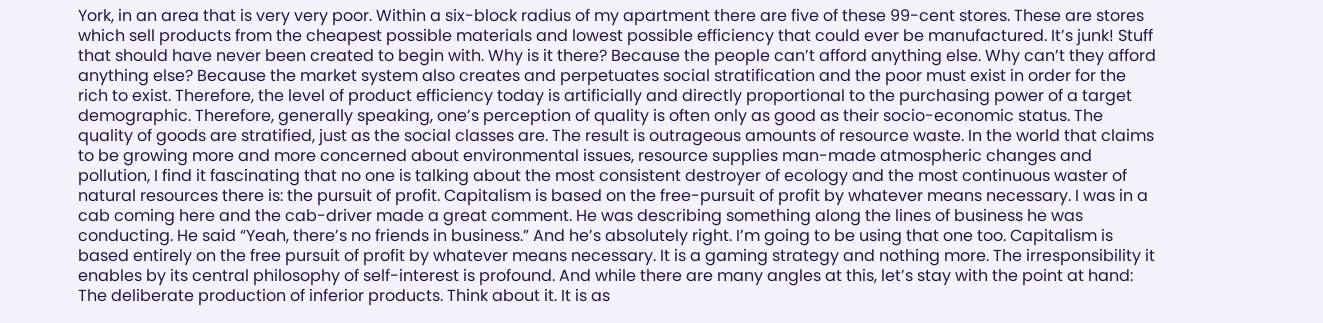York, in an area that is very very poor. Within a six-block radius of my apartment there are five of these 99-cent stores. These are stores which sell products from the cheapest possible materials and lowest possible efficiency that could ever be manufactured. It’s junk! Stuff that should have never been created to begin with. Why is it there? Because the people can’t afford anything else. Why can’t they afford anything else? Because the market system also creates and perpetuates social stratification and the poor must exist in order for the rich to exist. Therefore, the level of product efficiency today is artificially and directly proportional to the purchasing power of a target demographic. Therefore, generally speaking, one’s perception of quality is often only as good as their socio-economic status. The quality of goods are stratified, just as the social classes are. The result is outrageous amounts of resource waste. In the world that claims to be growing more and more concerned about environmental issues, resource supplies man-made atmospheric changes and pollution, I find it fascinating that no one is talking about the most consistent destroyer of ecology and the most continuous waster of natural resources there is: the pursuit of profit. Capitalism is based on the free-pursuit of profit by whatever means necessary. I was in a cab coming here and the cab-driver made a great comment. He was describing something along the lines of business he was conducting. He said “Yeah, there’s no friends in business.” And he’s absolutely right. I’m going to be using that one too. Capitalism is based entirely on the free pursuit of profit by whatever means necessary. It is a gaming strategy and nothing more. The irresponsibility it enables by its central philosophy of self-interest is profound. And while there are many angles at this, let’s stay with the point at hand: The deliberate production of inferior products. Think about it. It is as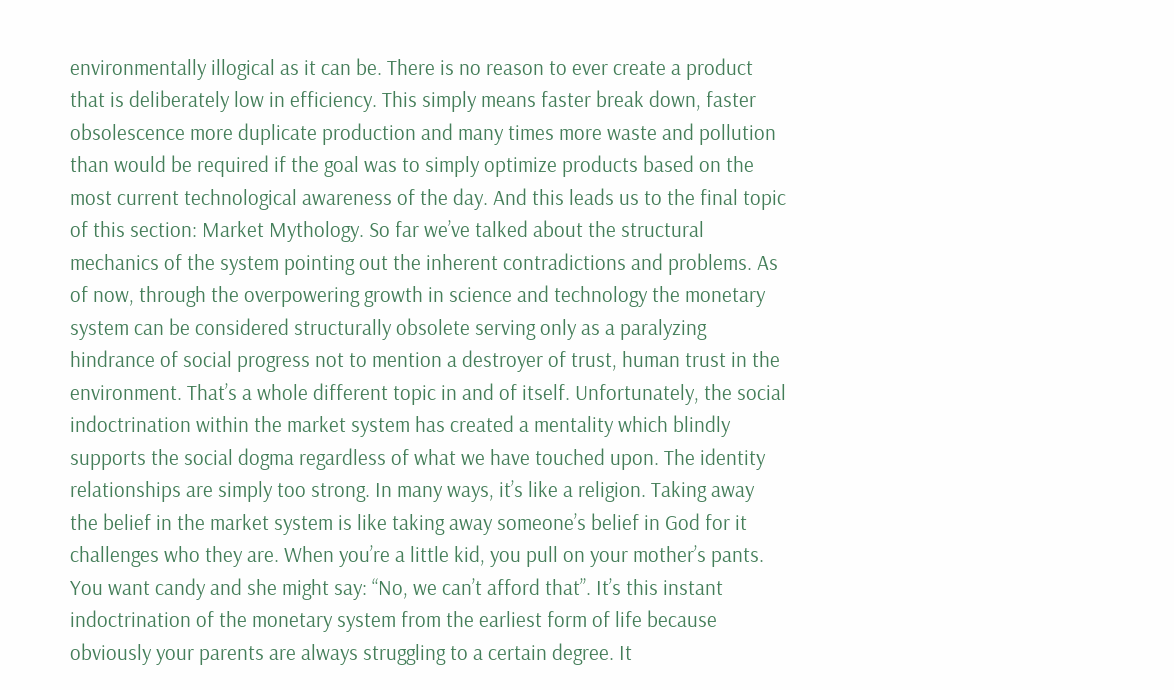environmentally illogical as it can be. There is no reason to ever create a product that is deliberately low in efficiency. This simply means faster break down, faster obsolescence more duplicate production and many times more waste and pollution than would be required if the goal was to simply optimize products based on the most current technological awareness of the day. And this leads us to the final topic of this section: Market Mythology. So far we’ve talked about the structural mechanics of the system pointing out the inherent contradictions and problems. As of now, through the overpowering growth in science and technology the monetary system can be considered structurally obsolete serving only as a paralyzing hindrance of social progress not to mention a destroyer of trust, human trust in the environment. That’s a whole different topic in and of itself. Unfortunately, the social indoctrination within the market system has created a mentality which blindly supports the social dogma regardless of what we have touched upon. The identity relationships are simply too strong. In many ways, it’s like a religion. Taking away the belief in the market system is like taking away someone’s belief in God for it challenges who they are. When you’re a little kid, you pull on your mother’s pants. You want candy and she might say: “No, we can’t afford that”. It’s this instant indoctrination of the monetary system from the earliest form of life because obviously your parents are always struggling to a certain degree. It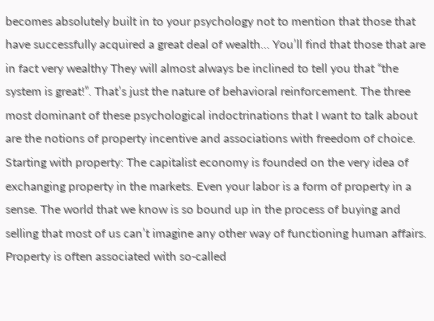becomes absolutely built in to your psychology not to mention that those that have successfully acquired a great deal of wealth… You’ll find that those that are in fact very wealthy They will almost always be inclined to tell you that “the system is great!”. That’s just the nature of behavioral reinforcement. The three most dominant of these psychological indoctrinations that I want to talk about are the notions of property incentive and associations with freedom of choice. Starting with property: The capitalist economy is founded on the very idea of exchanging property in the markets. Even your labor is a form of property in a sense. The world that we know is so bound up in the process of buying and selling that most of us can’t imagine any other way of functioning human affairs. Property is often associated with so-called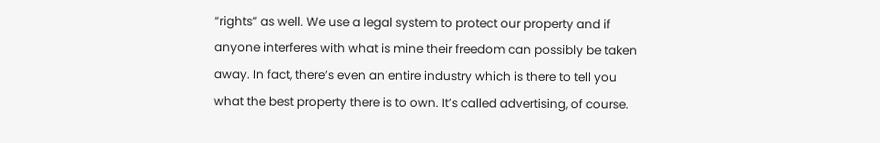“rights” as well. We use a legal system to protect our property and if anyone interferes with what is mine their freedom can possibly be taken away. In fact, there’s even an entire industry which is there to tell you what the best property there is to own. It’s called advertising, of course.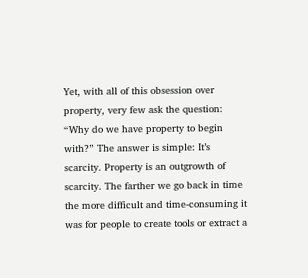Yet, with all of this obsession over property, very few ask the question: “Why do we have property to begin with?” The answer is simple: It’s scarcity. Property is an outgrowth of scarcity. The farther we go back in time the more difficult and time-consuming it was for people to create tools or extract a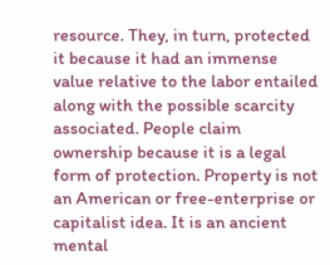resource. They, in turn, protected it because it had an immense value relative to the labor entailed along with the possible scarcity associated. People claim ownership because it is a legal form of protection. Property is not an American or free-enterprise or capitalist idea. It is an ancient mental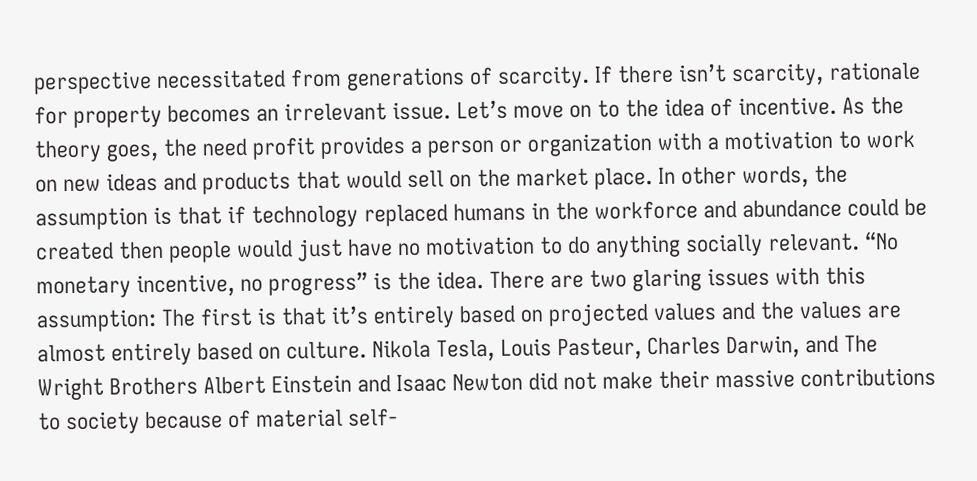perspective necessitated from generations of scarcity. If there isn’t scarcity, rationale for property becomes an irrelevant issue. Let’s move on to the idea of incentive. As the theory goes, the need profit provides a person or organization with a motivation to work on new ideas and products that would sell on the market place. In other words, the assumption is that if technology replaced humans in the workforce and abundance could be created then people would just have no motivation to do anything socially relevant. “No monetary incentive, no progress” is the idea. There are two glaring issues with this assumption: The first is that it’s entirely based on projected values and the values are almost entirely based on culture. Nikola Tesla, Louis Pasteur, Charles Darwin, and The Wright Brothers Albert Einstein and Isaac Newton did not make their massive contributions to society because of material self-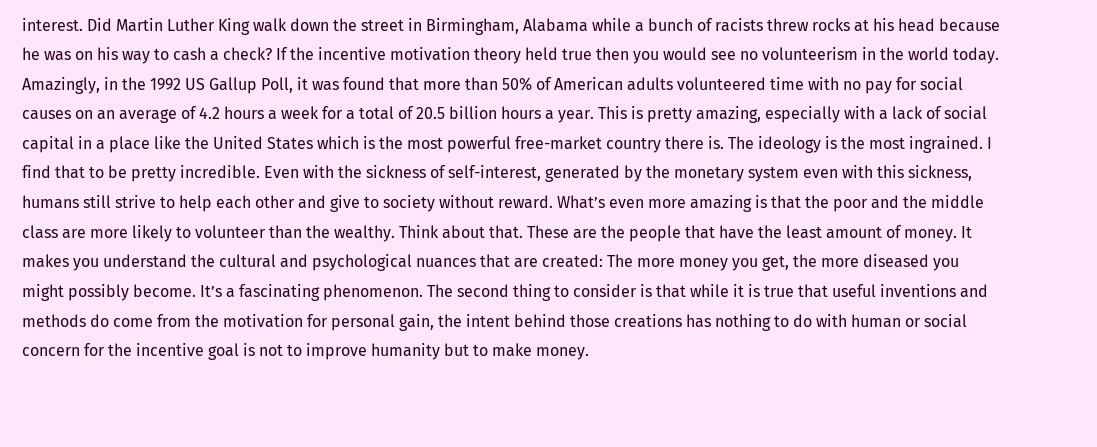interest. Did Martin Luther King walk down the street in Birmingham, Alabama while a bunch of racists threw rocks at his head because he was on his way to cash a check? If the incentive motivation theory held true then you would see no volunteerism in the world today. Amazingly, in the 1992 US Gallup Poll, it was found that more than 50% of American adults volunteered time with no pay for social causes on an average of 4.2 hours a week for a total of 20.5 billion hours a year. This is pretty amazing, especially with a lack of social capital in a place like the United States which is the most powerful free-market country there is. The ideology is the most ingrained. I find that to be pretty incredible. Even with the sickness of self-interest, generated by the monetary system even with this sickness, humans still strive to help each other and give to society without reward. What’s even more amazing is that the poor and the middle class are more likely to volunteer than the wealthy. Think about that. These are the people that have the least amount of money. It makes you understand the cultural and psychological nuances that are created: The more money you get, the more diseased you might possibly become. It’s a fascinating phenomenon. The second thing to consider is that while it is true that useful inventions and methods do come from the motivation for personal gain, the intent behind those creations has nothing to do with human or social concern for the incentive goal is not to improve humanity but to make money.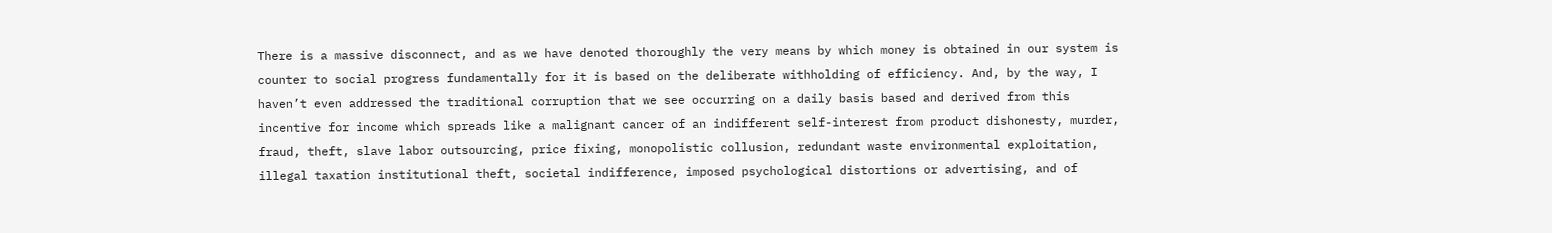There is a massive disconnect, and as we have denoted thoroughly the very means by which money is obtained in our system is counter to social progress fundamentally for it is based on the deliberate withholding of efficiency. And, by the way, I haven’t even addressed the traditional corruption that we see occurring on a daily basis based and derived from this incentive for income which spreads like a malignant cancer of an indifferent self-interest from product dishonesty, murder, fraud, theft, slave labor outsourcing, price fixing, monopolistic collusion, redundant waste environmental exploitation, illegal taxation institutional theft, societal indifference, imposed psychological distortions or advertising, and of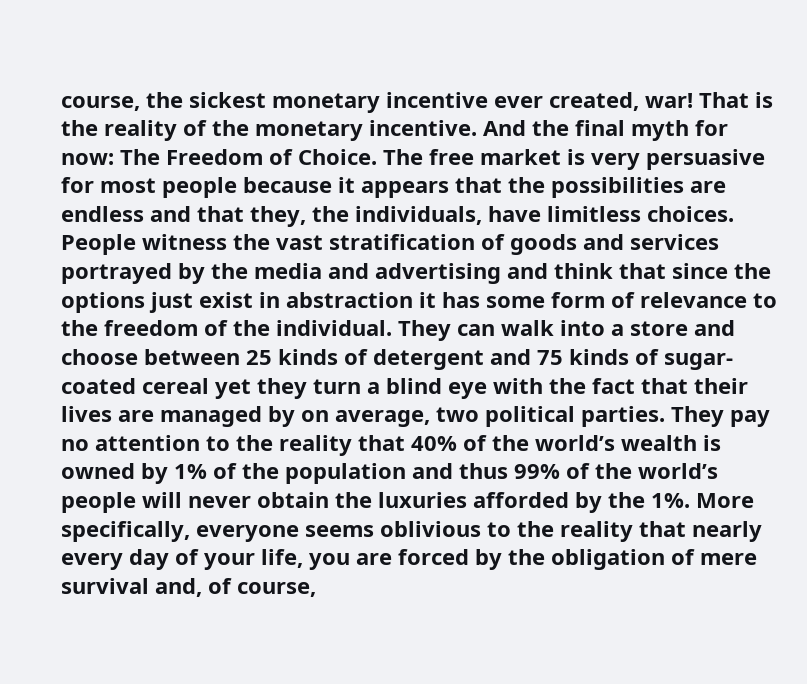course, the sickest monetary incentive ever created, war! That is the reality of the monetary incentive. And the final myth for now: The Freedom of Choice. The free market is very persuasive for most people because it appears that the possibilities are endless and that they, the individuals, have limitless choices. People witness the vast stratification of goods and services portrayed by the media and advertising and think that since the options just exist in abstraction it has some form of relevance to the freedom of the individual. They can walk into a store and choose between 25 kinds of detergent and 75 kinds of sugar-coated cereal yet they turn a blind eye with the fact that their lives are managed by on average, two political parties. They pay no attention to the reality that 40% of the world’s wealth is owned by 1% of the population and thus 99% of the world’s people will never obtain the luxuries afforded by the 1%. More specifically, everyone seems oblivious to the reality that nearly every day of your life, you are forced by the obligation of mere survival and, of course,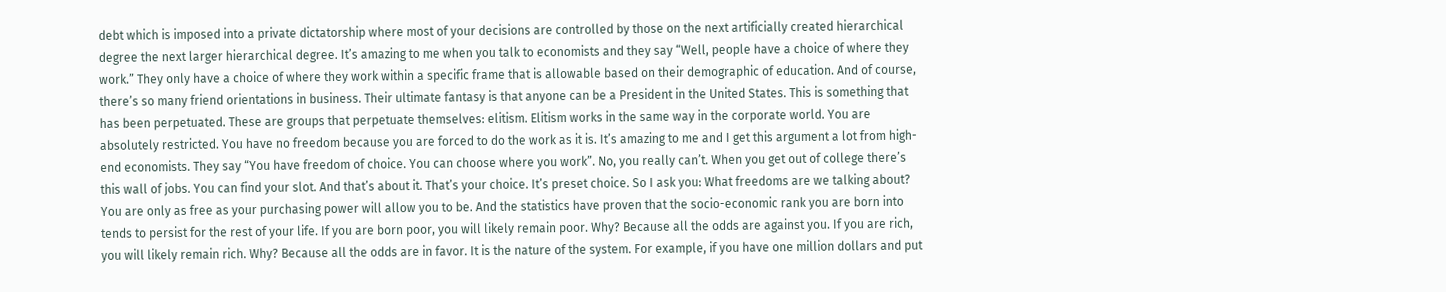debt which is imposed into a private dictatorship where most of your decisions are controlled by those on the next artificially created hierarchical degree the next larger hierarchical degree. It’s amazing to me when you talk to economists and they say “Well, people have a choice of where they work.” They only have a choice of where they work within a specific frame that is allowable based on their demographic of education. And of course, there’s so many friend orientations in business. Their ultimate fantasy is that anyone can be a President in the United States. This is something that has been perpetuated. These are groups that perpetuate themselves: elitism. Elitism works in the same way in the corporate world. You are absolutely restricted. You have no freedom because you are forced to do the work as it is. It’s amazing to me and I get this argument a lot from high-end economists. They say “You have freedom of choice. You can choose where you work”. No, you really can’t. When you get out of college there’s this wall of jobs. You can find your slot. And that’s about it. That’s your choice. It’s preset choice. So I ask you: What freedoms are we talking about? You are only as free as your purchasing power will allow you to be. And the statistics have proven that the socio-economic rank you are born into tends to persist for the rest of your life. If you are born poor, you will likely remain poor. Why? Because all the odds are against you. If you are rich, you will likely remain rich. Why? Because all the odds are in favor. It is the nature of the system. For example, if you have one million dollars and put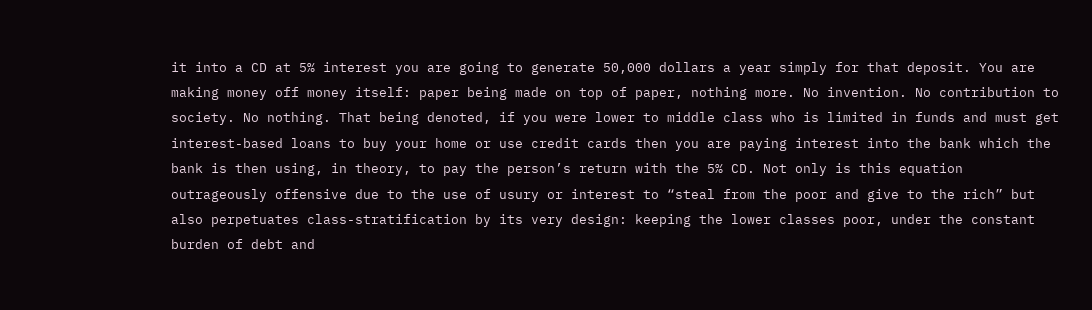it into a CD at 5% interest you are going to generate 50,000 dollars a year simply for that deposit. You are making money off money itself: paper being made on top of paper, nothing more. No invention. No contribution to society. No nothing. That being denoted, if you were lower to middle class who is limited in funds and must get interest-based loans to buy your home or use credit cards then you are paying interest into the bank which the bank is then using, in theory, to pay the person’s return with the 5% CD. Not only is this equation outrageously offensive due to the use of usury or interest to “steal from the poor and give to the rich” but also perpetuates class-stratification by its very design: keeping the lower classes poor, under the constant burden of debt and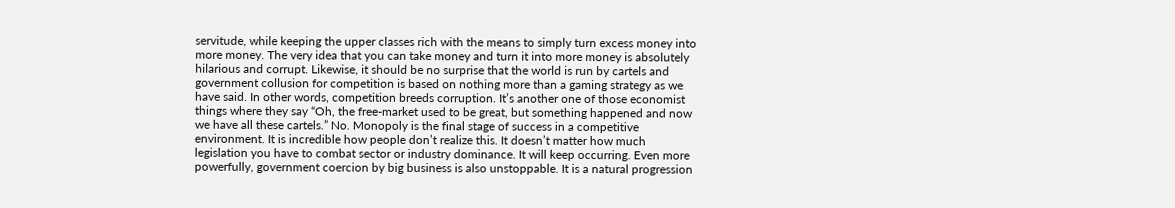servitude, while keeping the upper classes rich with the means to simply turn excess money into more money. The very idea that you can take money and turn it into more money is absolutely hilarious and corrupt. Likewise, it should be no surprise that the world is run by cartels and government collusion for competition is based on nothing more than a gaming strategy as we have said. In other words, competition breeds corruption. It’s another one of those economist things where they say “Oh, the free-market used to be great, but something happened and now we have all these cartels.” No. Monopoly is the final stage of success in a competitive environment. It is incredible how people don’t realize this. It doesn’t matter how much legislation you have to combat sector or industry dominance. It will keep occurring. Even more powerfully, government coercion by big business is also unstoppable. It is a natural progression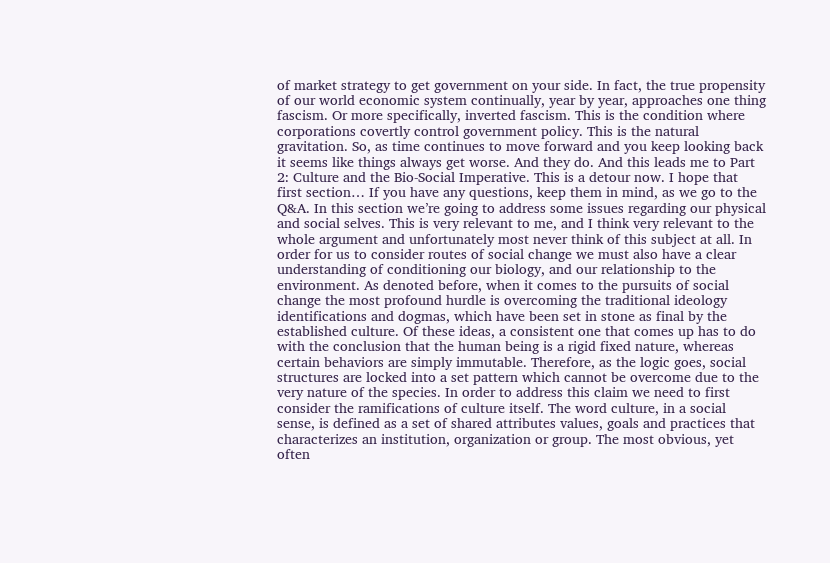of market strategy to get government on your side. In fact, the true propensity of our world economic system continually, year by year, approaches one thing fascism. Or more specifically, inverted fascism. This is the condition where corporations covertly control government policy. This is the natural gravitation. So, as time continues to move forward and you keep looking back it seems like things always get worse. And they do. And this leads me to Part 2: Culture and the Bio-Social Imperative. This is a detour now. I hope that first section… If you have any questions, keep them in mind, as we go to the Q&A. In this section we’re going to address some issues regarding our physical and social selves. This is very relevant to me, and I think very relevant to the whole argument and unfortunately most never think of this subject at all. In order for us to consider routes of social change we must also have a clear understanding of conditioning our biology, and our relationship to the environment. As denoted before, when it comes to the pursuits of social change the most profound hurdle is overcoming the traditional ideology identifications and dogmas, which have been set in stone as final by the established culture. Of these ideas, a consistent one that comes up has to do with the conclusion that the human being is a rigid fixed nature, whereas certain behaviors are simply immutable. Therefore, as the logic goes, social structures are locked into a set pattern which cannot be overcome due to the very nature of the species. In order to address this claim we need to first consider the ramifications of culture itself. The word culture, in a social sense, is defined as a set of shared attributes values, goals and practices that characterizes an institution, organization or group. The most obvious, yet often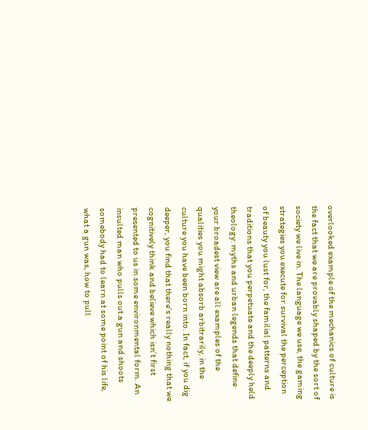overlooked example of the mechanics of culture is the fact that we are provably shaped by the sort of society we live in. The language we use, the gaming strategies you execute for survival the perception of beauty you lust for, the familial patterns and traditions that you perpetuate and the deeply held theology: myths and urban legends that define your broadest view are all examples of the qualities you might absorb arbitrarily, in the culture you have been born into. In fact, if you dig deeper, you find that there’s really nothing that we cognitively think and believe which isn’t first presented to us in some environmental form. An insulted man who pulls out a gun and shoots somebody had to learn at some point of his life, what a gun was, how to pull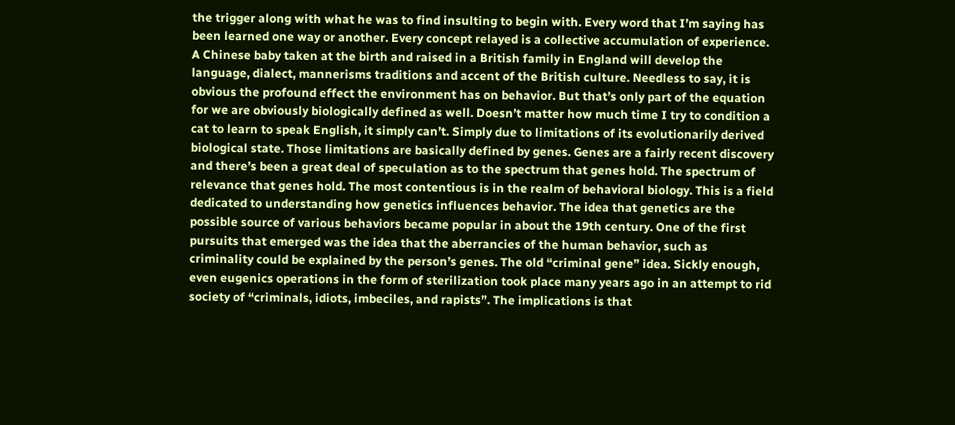the trigger along with what he was to find insulting to begin with. Every word that I’m saying has been learned one way or another. Every concept relayed is a collective accumulation of experience. A Chinese baby taken at the birth and raised in a British family in England will develop the language, dialect, mannerisms traditions and accent of the British culture. Needless to say, it is obvious the profound effect the environment has on behavior. But that’s only part of the equation for we are obviously biologically defined as well. Doesn’t matter how much time I try to condition a cat to learn to speak English, it simply can’t. Simply due to limitations of its evolutionarily derived biological state. Those limitations are basically defined by genes. Genes are a fairly recent discovery and there’s been a great deal of speculation as to the spectrum that genes hold. The spectrum of relevance that genes hold. The most contentious is in the realm of behavioral biology. This is a field dedicated to understanding how genetics influences behavior. The idea that genetics are the possible source of various behaviors became popular in about the 19th century. One of the first pursuits that emerged was the idea that the aberrancies of the human behavior, such as criminality could be explained by the person’s genes. The old “criminal gene” idea. Sickly enough, even eugenics operations in the form of sterilization took place many years ago in an attempt to rid society of “criminals, idiots, imbeciles, and rapists”. The implications is that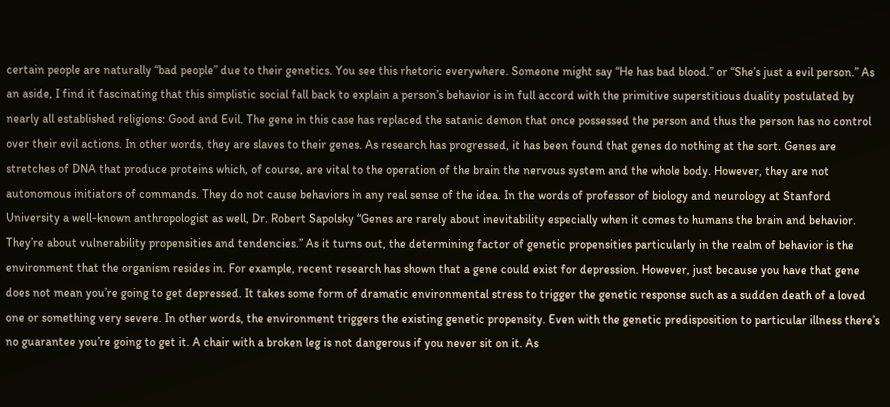certain people are naturally “bad people” due to their genetics. You see this rhetoric everywhere. Someone might say “He has bad blood.” or “She’s just a evil person.” As an aside, I find it fascinating that this simplistic social fall back to explain a person’s behavior is in full accord with the primitive superstitious duality postulated by nearly all established religions: Good and Evil. The gene in this case has replaced the satanic demon that once possessed the person and thus the person has no control over their evil actions. In other words, they are slaves to their genes. As research has progressed, it has been found that genes do nothing at the sort. Genes are stretches of DNA that produce proteins which, of course, are vital to the operation of the brain the nervous system and the whole body. However, they are not autonomous initiators of commands. They do not cause behaviors in any real sense of the idea. In the words of professor of biology and neurology at Stanford University a well-known anthropologist as well, Dr. Robert Sapolsky “Genes are rarely about inevitability especially when it comes to humans the brain and behavior. They’re about vulnerability propensities and tendencies.” As it turns out, the determining factor of genetic propensities particularly in the realm of behavior is the environment that the organism resides in. For example, recent research has shown that a gene could exist for depression. However, just because you have that gene does not mean you’re going to get depressed. It takes some form of dramatic environmental stress to trigger the genetic response such as a sudden death of a loved one or something very severe. In other words, the environment triggers the existing genetic propensity. Even with the genetic predisposition to particular illness there’s no guarantee you’re going to get it. A chair with a broken leg is not dangerous if you never sit on it. As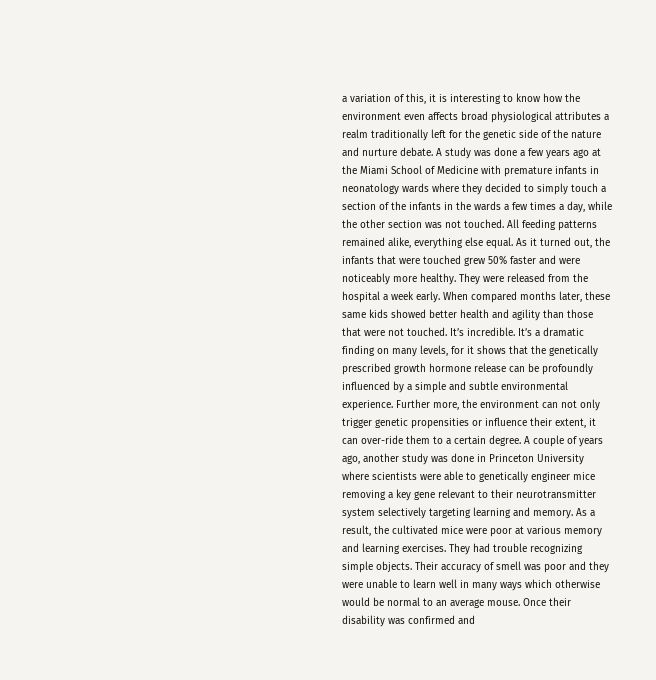a variation of this, it is interesting to know how the environment even affects broad physiological attributes a realm traditionally left for the genetic side of the nature and nurture debate. A study was done a few years ago at the Miami School of Medicine with premature infants in neonatology wards where they decided to simply touch a section of the infants in the wards a few times a day, while the other section was not touched. All feeding patterns remained alike, everything else equal. As it turned out, the infants that were touched grew 50% faster and were noticeably more healthy. They were released from the hospital a week early. When compared months later, these same kids showed better health and agility than those that were not touched. It’s incredible. It’s a dramatic finding on many levels, for it shows that the genetically prescribed growth hormone release can be profoundly influenced by a simple and subtle environmental experience. Further more, the environment can not only trigger genetic propensities or influence their extent, it can over-ride them to a certain degree. A couple of years ago, another study was done in Princeton University where scientists were able to genetically engineer mice removing a key gene relevant to their neurotransmitter system selectively targeting learning and memory. As a result, the cultivated mice were poor at various memory and learning exercises. They had trouble recognizing simple objects. Their accuracy of smell was poor and they were unable to learn well in many ways which otherwise would be normal to an average mouse. Once their disability was confirmed and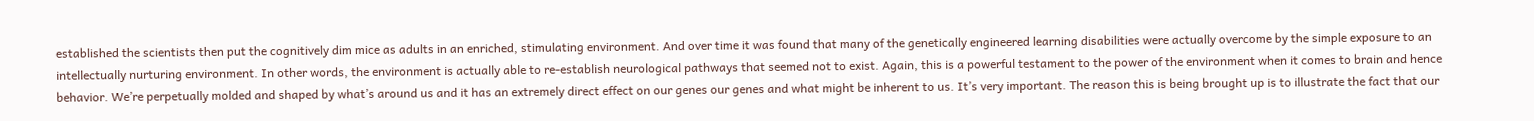established the scientists then put the cognitively dim mice as adults in an enriched, stimulating environment. And over time it was found that many of the genetically engineered learning disabilities were actually overcome by the simple exposure to an intellectually nurturing environment. In other words, the environment is actually able to re-establish neurological pathways that seemed not to exist. Again, this is a powerful testament to the power of the environment when it comes to brain and hence behavior. We’re perpetually molded and shaped by what’s around us and it has an extremely direct effect on our genes our genes and what might be inherent to us. It’s very important. The reason this is being brought up is to illustrate the fact that our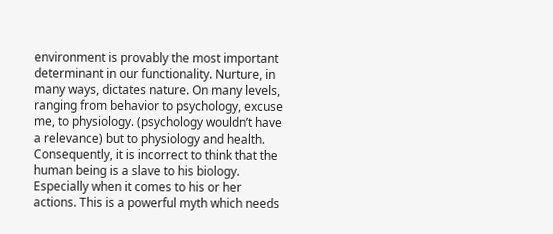environment is provably the most important determinant in our functionality. Nurture, in many ways, dictates nature. On many levels, ranging from behavior to psychology, excuse me, to physiology. (psychology wouldn’t have a relevance) but to physiology and health. Consequently, it is incorrect to think that the human being is a slave to his biology. Especially when it comes to his or her actions. This is a powerful myth which needs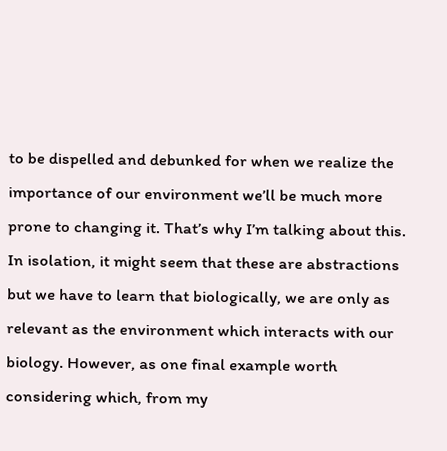to be dispelled and debunked for when we realize the importance of our environment we’ll be much more prone to changing it. That’s why I’m talking about this. In isolation, it might seem that these are abstractions but we have to learn that biologically, we are only as relevant as the environment which interacts with our biology. However, as one final example worth considering which, from my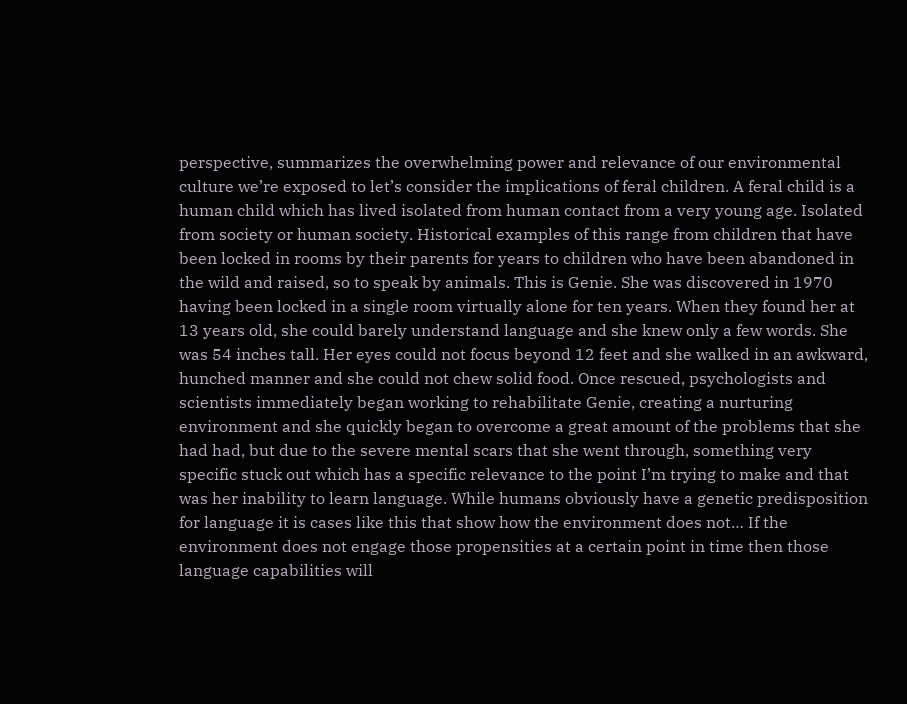perspective, summarizes the overwhelming power and relevance of our environmental culture we’re exposed to let’s consider the implications of feral children. A feral child is a human child which has lived isolated from human contact from a very young age. Isolated from society or human society. Historical examples of this range from children that have been locked in rooms by their parents for years to children who have been abandoned in the wild and raised, so to speak by animals. This is Genie. She was discovered in 1970 having been locked in a single room virtually alone for ten years. When they found her at 13 years old, she could barely understand language and she knew only a few words. She was 54 inches tall. Her eyes could not focus beyond 12 feet and she walked in an awkward, hunched manner and she could not chew solid food. Once rescued, psychologists and scientists immediately began working to rehabilitate Genie, creating a nurturing environment and she quickly began to overcome a great amount of the problems that she had had, but due to the severe mental scars that she went through, something very specific stuck out which has a specific relevance to the point I’m trying to make and that was her inability to learn language. While humans obviously have a genetic predisposition for language it is cases like this that show how the environment does not… If the environment does not engage those propensities at a certain point in time then those language capabilities will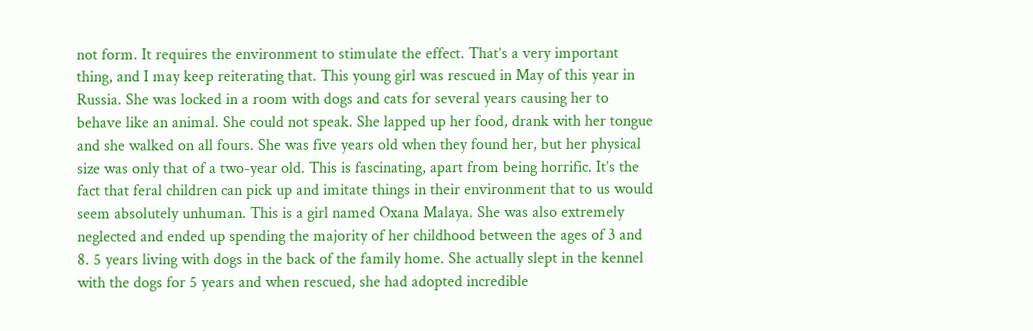not form. It requires the environment to stimulate the effect. That’s a very important thing, and I may keep reiterating that. This young girl was rescued in May of this year in Russia. She was locked in a room with dogs and cats for several years causing her to behave like an animal. She could not speak. She lapped up her food, drank with her tongue and she walked on all fours. She was five years old when they found her, but her physical size was only that of a two-year old. This is fascinating, apart from being horrific. It’s the fact that feral children can pick up and imitate things in their environment that to us would seem absolutely unhuman. This is a girl named Oxana Malaya. She was also extremely neglected and ended up spending the majority of her childhood between the ages of 3 and 8. 5 years living with dogs in the back of the family home. She actually slept in the kennel with the dogs for 5 years and when rescued, she had adopted incredible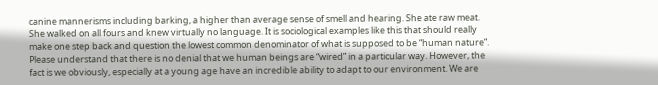canine mannerisms including barking, a higher than average sense of smell and hearing. She ate raw meat. She walked on all fours and knew virtually no language. It is sociological examples like this that should really make one step back and question the lowest common denominator of what is supposed to be “human nature”. Please understand that there is no denial that we human beings are “wired” in a particular way. However, the fact is we obviously, especially at a young age have an incredible ability to adapt to our environment. We are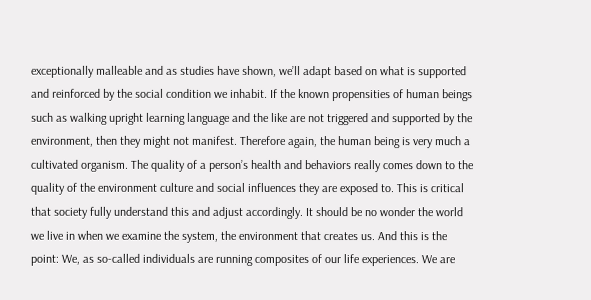exceptionally malleable and as studies have shown, we’ll adapt based on what is supported and reinforced by the social condition we inhabit. If the known propensities of human beings such as walking upright learning language and the like are not triggered and supported by the environment, then they might not manifest. Therefore again, the human being is very much a cultivated organism. The quality of a person’s health and behaviors really comes down to the quality of the environment culture and social influences they are exposed to. This is critical that society fully understand this and adjust accordingly. It should be no wonder the world we live in when we examine the system, the environment that creates us. And this is the point: We, as so-called individuals are running composites of our life experiences. We are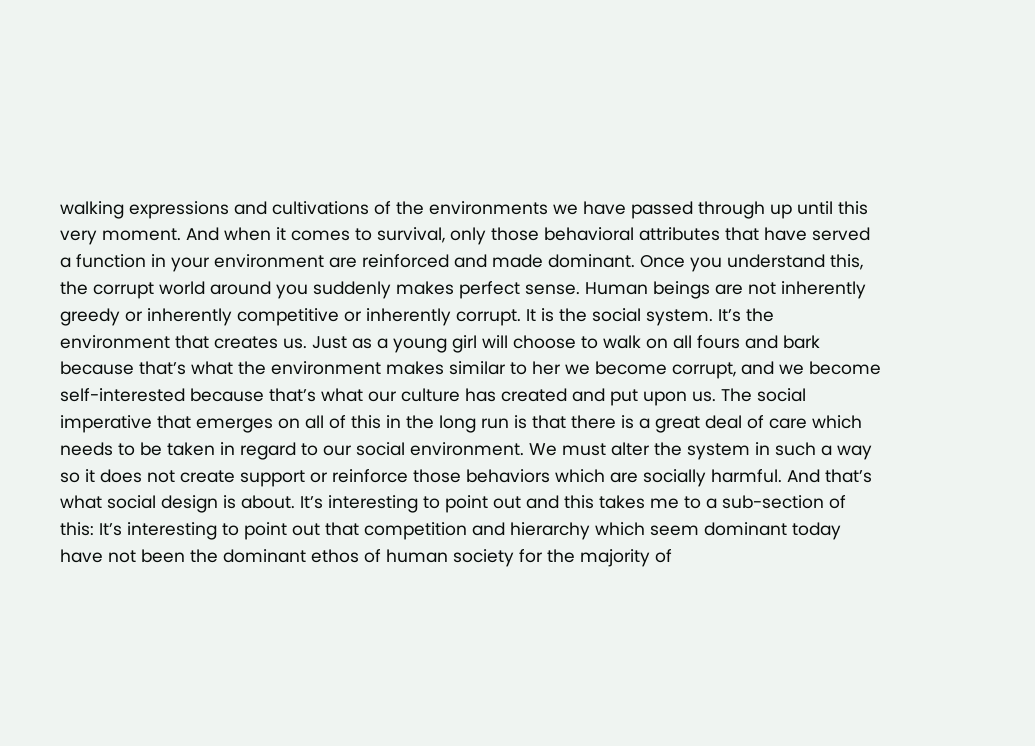walking expressions and cultivations of the environments we have passed through up until this very moment. And when it comes to survival, only those behavioral attributes that have served a function in your environment are reinforced and made dominant. Once you understand this, the corrupt world around you suddenly makes perfect sense. Human beings are not inherently greedy or inherently competitive or inherently corrupt. It is the social system. It’s the environment that creates us. Just as a young girl will choose to walk on all fours and bark because that’s what the environment makes similar to her we become corrupt, and we become self-interested because that’s what our culture has created and put upon us. The social imperative that emerges on all of this in the long run is that there is a great deal of care which needs to be taken in regard to our social environment. We must alter the system in such a way so it does not create support or reinforce those behaviors which are socially harmful. And that’s what social design is about. It’s interesting to point out and this takes me to a sub-section of this: It’s interesting to point out that competition and hierarchy which seem dominant today have not been the dominant ethos of human society for the majority of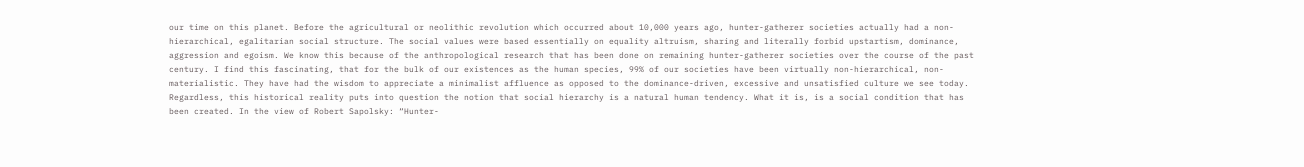our time on this planet. Before the agricultural or neolithic revolution which occurred about 10,000 years ago, hunter-gatherer societies actually had a non-hierarchical, egalitarian social structure. The social values were based essentially on equality altruism, sharing and literally forbid upstartism, dominance, aggression and egoism. We know this because of the anthropological research that has been done on remaining hunter-gatherer societies over the course of the past century. I find this fascinating, that for the bulk of our existences as the human species, 99% of our societies have been virtually non-hierarchical, non-materialistic. They have had the wisdom to appreciate a minimalist affluence as opposed to the dominance-driven, excessive and unsatisfied culture we see today. Regardless, this historical reality puts into question the notion that social hierarchy is a natural human tendency. What it is, is a social condition that has been created. In the view of Robert Sapolsky: “Hunter-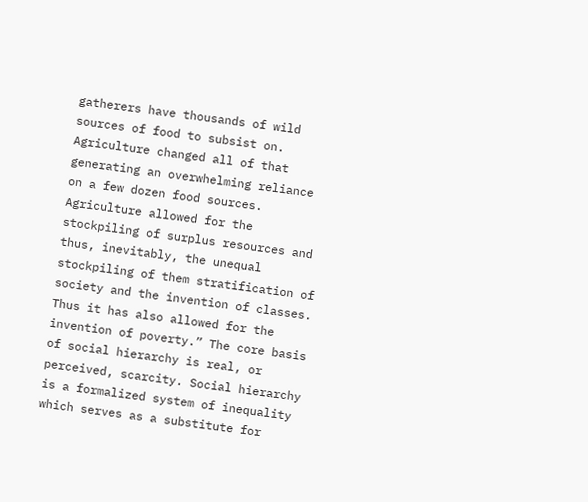gatherers have thousands of wild sources of food to subsist on. Agriculture changed all of that generating an overwhelming reliance on a few dozen food sources. Agriculture allowed for the stockpiling of surplus resources and thus, inevitably, the unequal stockpiling of them stratification of society and the invention of classes. Thus it has also allowed for the invention of poverty.” The core basis of social hierarchy is real, or perceived, scarcity. Social hierarchy is a formalized system of inequality which serves as a substitute for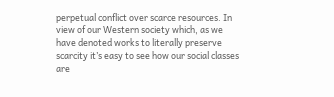perpetual conflict over scarce resources. In view of our Western society which, as we have denoted works to literally preserve scarcity it’s easy to see how our social classes are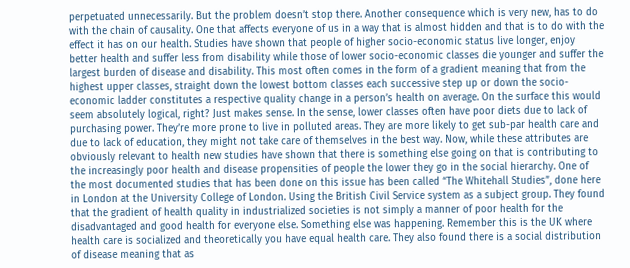perpetuated unnecessarily. But the problem doesn’t stop there. Another consequence which is very new, has to do with the chain of causality. One that affects everyone of us in a way that is almost hidden and that is to do with the effect it has on our health. Studies have shown that people of higher socio-economic status live longer, enjoy better health and suffer less from disability while those of lower socio-economic classes die younger and suffer the largest burden of disease and disability. This most often comes in the form of a gradient meaning that from the highest upper classes, straight down the lowest bottom classes each successive step up or down the socio-economic ladder constitutes a respective quality change in a person’s health on average. On the surface this would seem absolutely logical, right? Just makes sense. In the sense, lower classes often have poor diets due to lack of purchasing power. They’re more prone to live in polluted areas. They are more likely to get sub-par health care and due to lack of education, they might not take care of themselves in the best way. Now, while these attributes are obviously relevant to health new studies have shown that there is something else going on that is contributing to the increasingly poor health and disease propensities of people the lower they go in the social hierarchy. One of the most documented studies that has been done on this issue has been called “The Whitehall Studies”, done here in London at the University College of London. Using the British Civil Service system as a subject group. They found that the gradient of health quality in industrialized societies is not simply a manner of poor health for the disadvantaged and good health for everyone else. Something else was happening. Remember this is the UK where health care is socialized and theoretically you have equal health care. They also found there is a social distribution of disease meaning that as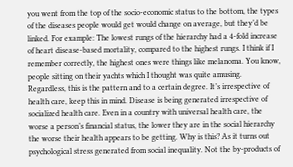you went from the top of the socio-economic status to the bottom, the types of the diseases people would get would change on average, but they’d be linked. For example: The lowest rungs of the hierarchy had a 4-fold increase of heart disease-based mortality, compared to the highest rungs. I think if I remember correctly, the highest ones were things like melanoma. You know, people sitting on their yachts which I thought was quite amusing. Regardless, this is the pattern and to a certain degree. It’s irrespective of health care, keep this in mind. Disease is being generated irrespective of socialized health care. Even in a country with universal health care, the worse a person’s financial status, the lower they are in the social hierarchy the worse their health appears to be getting. Why is this? As it turns out psychological stress generated from social inequality. Not the by-products of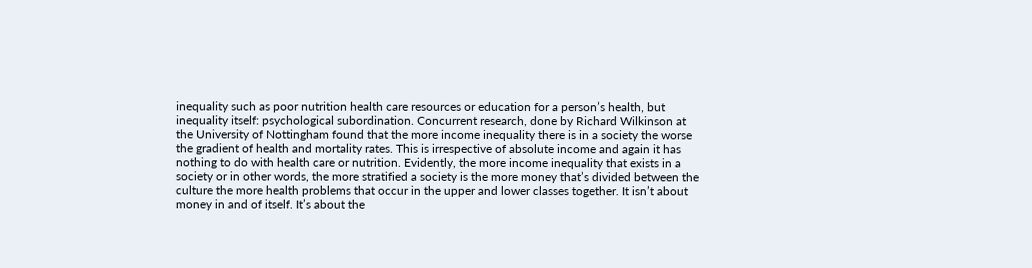inequality such as poor nutrition health care resources or education for a person’s health, but inequality itself: psychological subordination. Concurrent research, done by Richard Wilkinson at the University of Nottingham found that the more income inequality there is in a society the worse the gradient of health and mortality rates. This is irrespective of absolute income and again it has nothing to do with health care or nutrition. Evidently, the more income inequality that exists in a society or in other words, the more stratified a society is the more money that’s divided between the culture the more health problems that occur in the upper and lower classes together. It isn’t about money in and of itself. It’s about the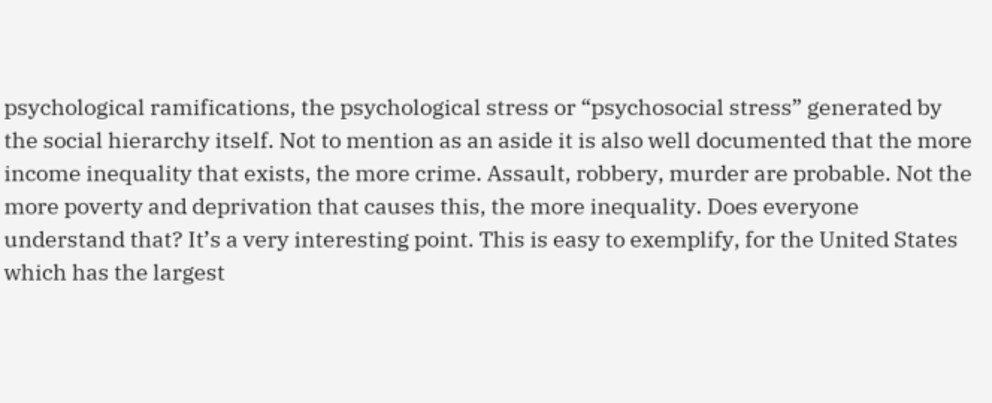psychological ramifications, the psychological stress or “psychosocial stress” generated by the social hierarchy itself. Not to mention as an aside it is also well documented that the more income inequality that exists, the more crime. Assault, robbery, murder are probable. Not the more poverty and deprivation that causes this, the more inequality. Does everyone understand that? It’s a very interesting point. This is easy to exemplify, for the United States which has the largest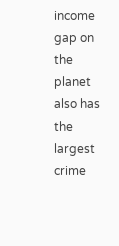income gap on the planet also has the largest crime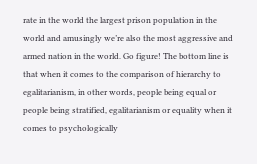rate in the world the largest prison population in the world and amusingly we’re also the most aggressive and armed nation in the world. Go figure! The bottom line is that when it comes to the comparison of hierarchy to egalitarianism, in other words, people being equal or people being stratified, egalitarianism or equality when it comes to psychologically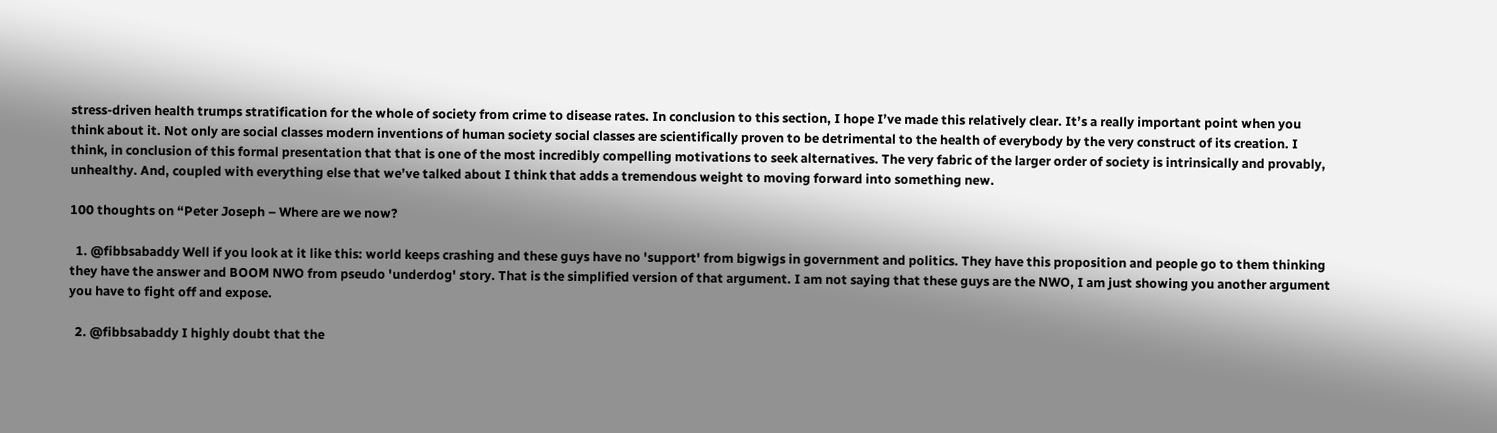stress-driven health trumps stratification for the whole of society from crime to disease rates. In conclusion to this section, I hope I’ve made this relatively clear. It’s a really important point when you think about it. Not only are social classes modern inventions of human society social classes are scientifically proven to be detrimental to the health of everybody by the very construct of its creation. I think, in conclusion of this formal presentation that that is one of the most incredibly compelling motivations to seek alternatives. The very fabric of the larger order of society is intrinsically and provably, unhealthy. And, coupled with everything else that we’ve talked about I think that adds a tremendous weight to moving forward into something new.

100 thoughts on “Peter Joseph – Where are we now?

  1. @fibbsabaddy Well if you look at it like this: world keeps crashing and these guys have no 'support' from bigwigs in government and politics. They have this proposition and people go to them thinking they have the answer and BOOM NWO from pseudo 'underdog' story. That is the simplified version of that argument. I am not saying that these guys are the NWO, I am just showing you another argument you have to fight off and expose.

  2. @fibbsabaddy I highly doubt that the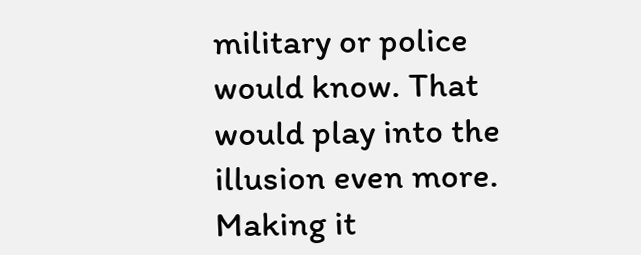military or police would know. That would play into the illusion even more. Making it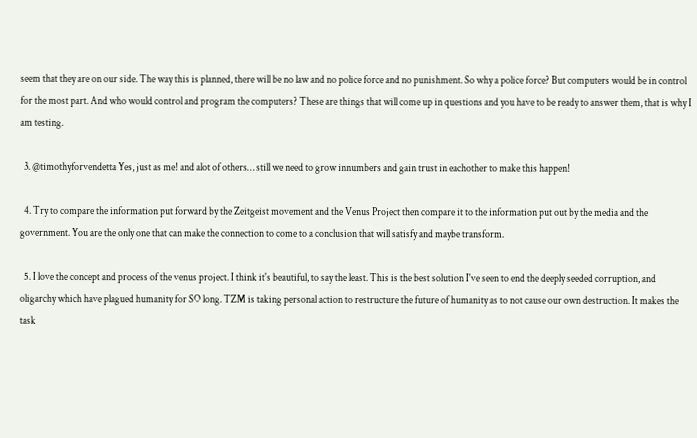seem that they are on our side. The way this is planned, there will be no law and no police force and no punishment. So why a police force? But computers would be in control for the most part. And who would control and program the computers? These are things that will come up in questions and you have to be ready to answer them, that is why I am testing.

  3. @timothyforvendetta Yes, just as me! and alot of others… still we need to grow innumbers and gain trust in eachother to make this happen!

  4. Try to compare the information put forward by the Zeitgeist movement and the Venus Project then compare it to the information put out by the media and the government. You are the only one that can make the connection to come to a conclusion that will satisfy and maybe transform.

  5. I love the concept and process of the venus project. I think it's beautiful, to say the least. This is the best solution I've seen to end the deeply seeded corruption, and oligarchy which have plagued humanity for SO long. TZM is taking personal action to restructure the future of humanity as to not cause our own destruction. It makes the task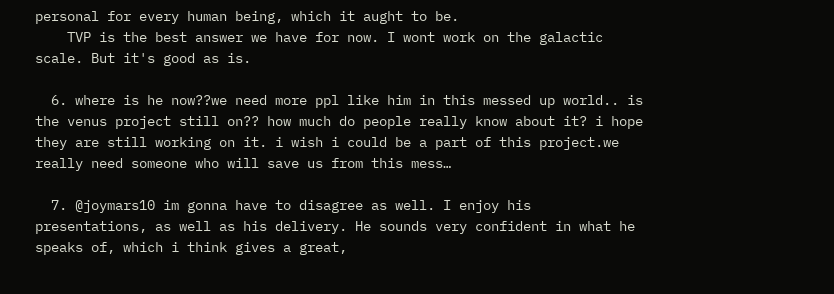personal for every human being, which it aught to be.
    TVP is the best answer we have for now. I wont work on the galactic scale. But it's good as is.

  6. where is he now??we need more ppl like him in this messed up world.. is the venus project still on?? how much do people really know about it? i hope they are still working on it. i wish i could be a part of this project.we really need someone who will save us from this mess…

  7. @joymars10 im gonna have to disagree as well. I enjoy his presentations, as well as his delivery. He sounds very confident in what he speaks of, which i think gives a great,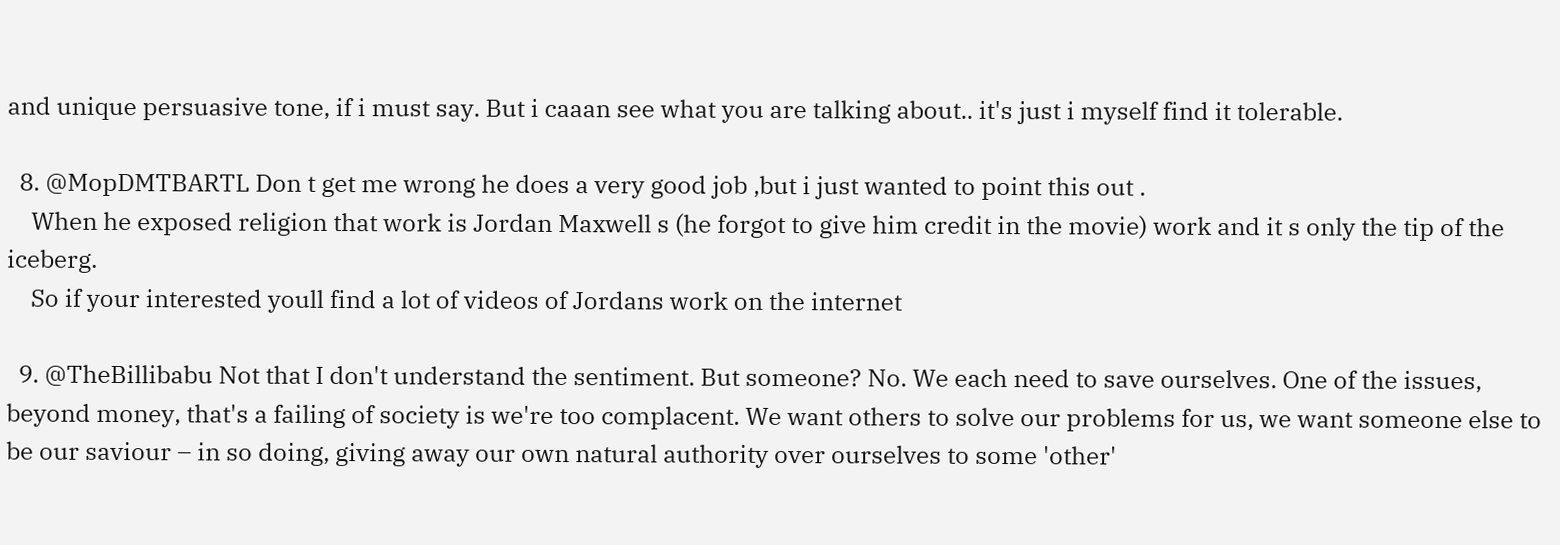and unique persuasive tone, if i must say. But i caaan see what you are talking about.. it's just i myself find it tolerable.

  8. @MopDMTBARTL Don t get me wrong he does a very good job ,but i just wanted to point this out .
    When he exposed religion that work is Jordan Maxwell s (he forgot to give him credit in the movie) work and it s only the tip of the iceberg.
    So if your interested youll find a lot of videos of Jordans work on the internet

  9. @TheBillibabu Not that I don't understand the sentiment. But someone? No. We each need to save ourselves. One of the issues, beyond money, that's a failing of society is we're too complacent. We want others to solve our problems for us, we want someone else to be our saviour – in so doing, giving away our own natural authority over ourselves to some 'other'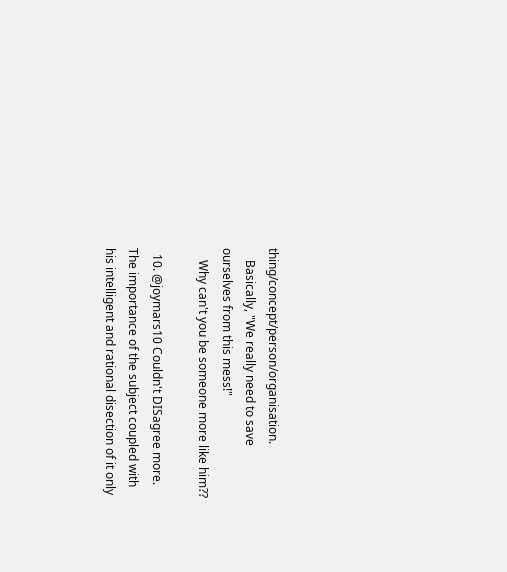thing/concept/person/organisation.
    Basically, "We really need to save ourselves from this mess!"
    Why can't you be someone more like him??

  10. @joymars10 Couldn't DISagree more. The importance of the subject coupled with his intelligent and rational disection of it only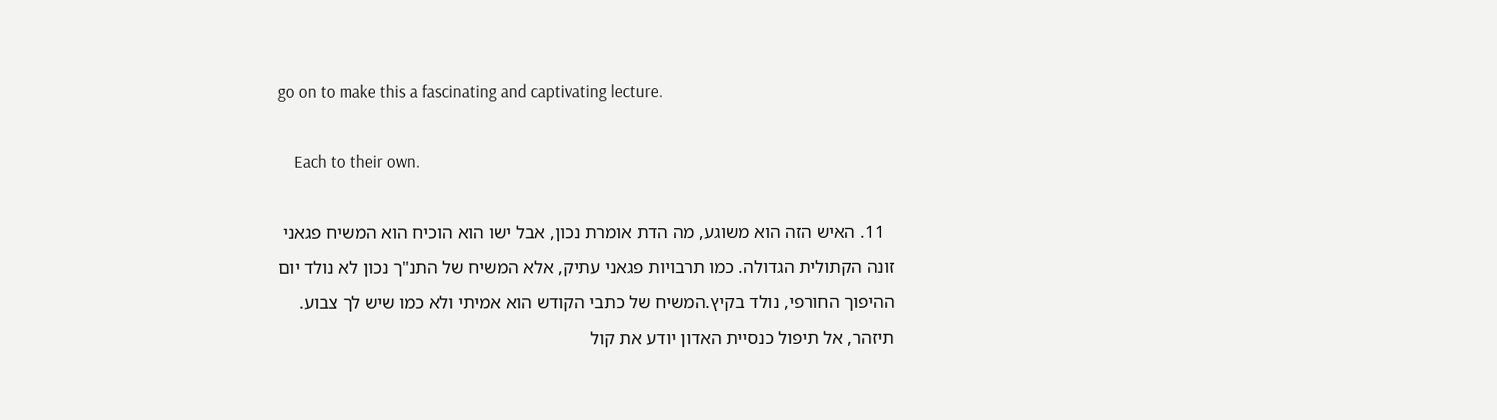go on to make this a fascinating and captivating lecture.

    Each to their own.

  11. האיש הזה הוא משוגע, מה הדת אומרת נכון, אבל ישו הוא הוכיח הוא המשיח פגאני זונה הקתולית הגדולה. כמו תרבויות פגאני עתיק, אלא המשיח של התנ"ך נכון לא נולד יום ההיפוך החורפי, נולד בקיץ.המשיח של כתבי הקודש הוא אמיתי ולא כמו שיש לך צבוע. תיזהר, אל תיפול כנסיית האדון יודע את קול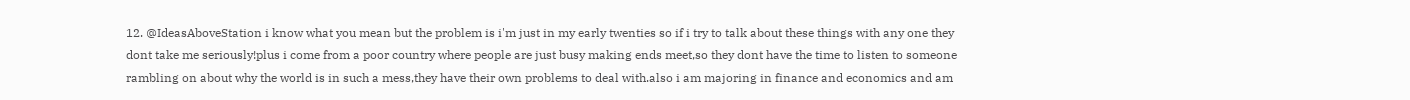12. @IdeasAboveStation i know what you mean but the problem is i'm just in my early twenties so if i try to talk about these things with any one they dont take me seriously!plus i come from a poor country where people are just busy making ends meet,so they dont have the time to listen to someone rambling on about why the world is in such a mess,they have their own problems to deal with.also i am majoring in finance and economics and am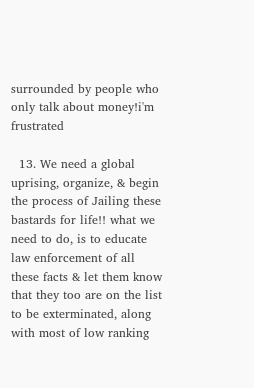surrounded by people who only talk about money!i'm frustrated

  13. We need a global uprising, organize, & begin the process of Jailing these bastards for life!! what we need to do, is to educate law enforcement of all these facts & let them know that they too are on the list to be exterminated, along with most of low ranking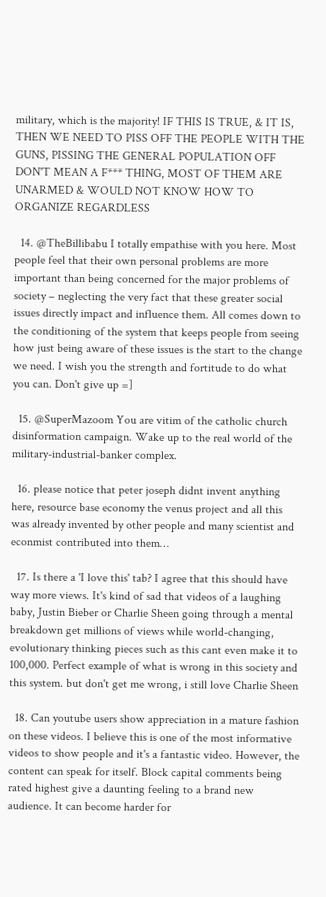military, which is the majority! IF THIS IS TRUE, & IT IS, THEN WE NEED TO PISS OFF THE PEOPLE WITH THE GUNS, PISSING THE GENERAL POPULATION OFF DON'T MEAN A F*** THING, MOST OF THEM ARE UNARMED & WOULD NOT KNOW HOW TO ORGANIZE REGARDLESS

  14. @TheBillibabu I totally empathise with you here. Most people feel that their own personal problems are more important than being concerned for the major problems of society – neglecting the very fact that these greater social issues directly impact and influence them. All comes down to the conditioning of the system that keeps people from seeing how just being aware of these issues is the start to the change we need. I wish you the strength and fortitude to do what you can. Don't give up =]

  15. @SuperMazoom You are vitim of the catholic church disinformation campaign. Wake up to the real world of the military-industrial-banker complex.

  16. please notice that peter joseph didnt invent anything here, resource base economy the venus project and all this was already invented by other people and many scientist and econmist contributed into them…

  17. Is there a 'I love this' tab? I agree that this should have way more views. It's kind of sad that videos of a laughing baby, Justin Bieber or Charlie Sheen going through a mental breakdown get millions of views while world-changing, evolutionary thinking pieces such as this cant even make it to 100,000. Perfect example of what is wrong in this society and this system. but don't get me wrong, i still love Charlie Sheen

  18. Can youtube users show appreciation in a mature fashion on these videos. I believe this is one of the most informative videos to show people and it's a fantastic video. However, the content can speak for itself. Block capital comments being rated highest give a daunting feeling to a brand new audience. It can become harder for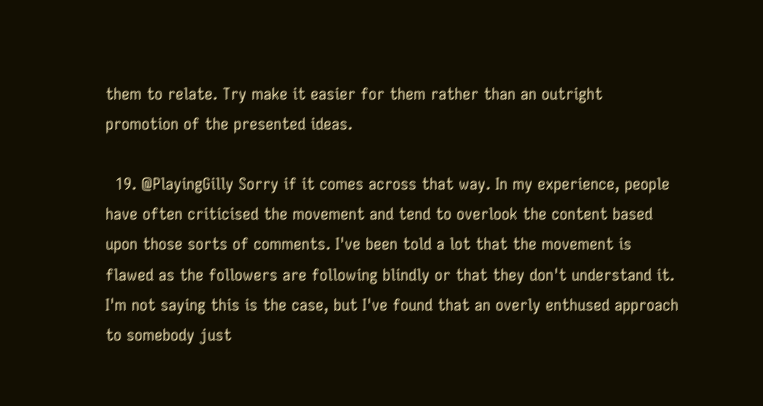them to relate. Try make it easier for them rather than an outright promotion of the presented ideas.

  19. @PlayingGilly Sorry if it comes across that way. In my experience, people have often criticised the movement and tend to overlook the content based upon those sorts of comments. I've been told a lot that the movement is flawed as the followers are following blindly or that they don't understand it. I'm not saying this is the case, but I've found that an overly enthused approach to somebody just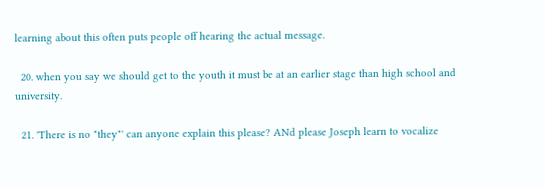learning about this often puts people off hearing the actual message.

  20. when you say we should get to the youth it must be at an earlier stage than high school and university.

  21. 'There is no "they"' can anyone explain this please? ANd please Joseph learn to vocalize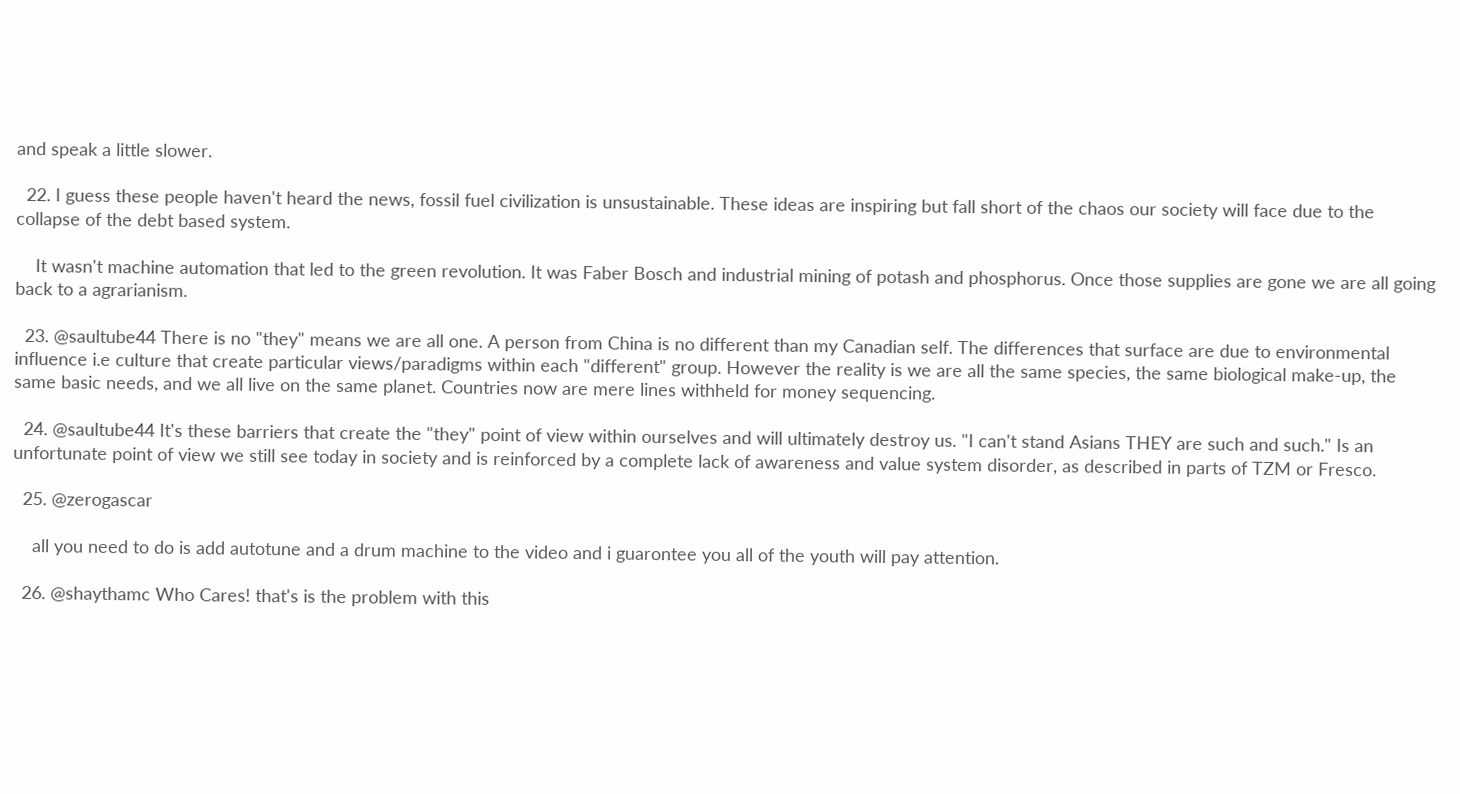and speak a little slower.

  22. I guess these people haven't heard the news, fossil fuel civilization is unsustainable. These ideas are inspiring but fall short of the chaos our society will face due to the collapse of the debt based system.

    It wasn't machine automation that led to the green revolution. It was Faber Bosch and industrial mining of potash and phosphorus. Once those supplies are gone we are all going back to a agrarianism.

  23. @saultube44 There is no "they" means we are all one. A person from China is no different than my Canadian self. The differences that surface are due to environmental influence i.e culture that create particular views/paradigms within each "different" group. However the reality is we are all the same species, the same biological make-up, the same basic needs, and we all live on the same planet. Countries now are mere lines withheld for money sequencing.

  24. @saultube44 It's these barriers that create the "they" point of view within ourselves and will ultimately destroy us. "I can't stand Asians THEY are such and such." Is an unfortunate point of view we still see today in society and is reinforced by a complete lack of awareness and value system disorder, as described in parts of TZM or Fresco.

  25. @zerogascar

    all you need to do is add autotune and a drum machine to the video and i guarontee you all of the youth will pay attention.

  26. @shaythamc Who Cares! that's is the problem with this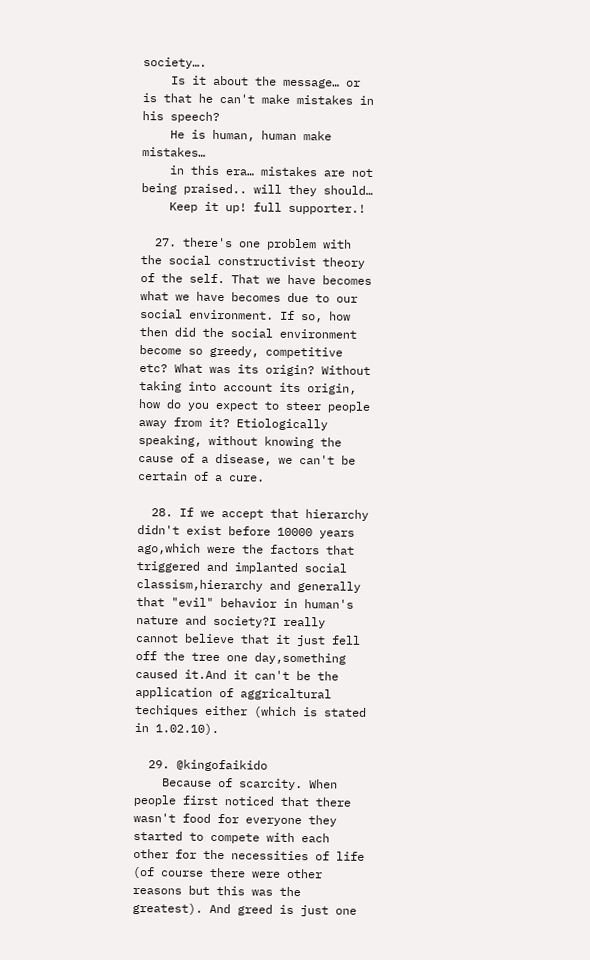society….
    Is it about the message… or is that he can't make mistakes in his speech?
    He is human, human make mistakes…
    in this era… mistakes are not being praised.. will they should…
    Keep it up! full supporter.!

  27. there's one problem with the social constructivist theory of the self. That we have becomes what we have becomes due to our social environment. If so, how then did the social environment become so greedy, competitive etc? What was its origin? Without taking into account its origin, how do you expect to steer people away from it? Etiologically speaking, without knowing the cause of a disease, we can't be certain of a cure.

  28. If we accept that hierarchy didn't exist before 10000 years ago,which were the factors that triggered and implanted social classism,hierarchy and generally that "evil" behavior in human's nature and society?I really cannot believe that it just fell off the tree one day,something caused it.And it can't be the application of aggricaltural techiques either (which is stated in 1.02.10).

  29. @kingofaikido
    Because of scarcity. When people first noticed that there wasn't food for everyone they started to compete with each other for the necessities of life (of course there were other reasons but this was the greatest). And greed is just one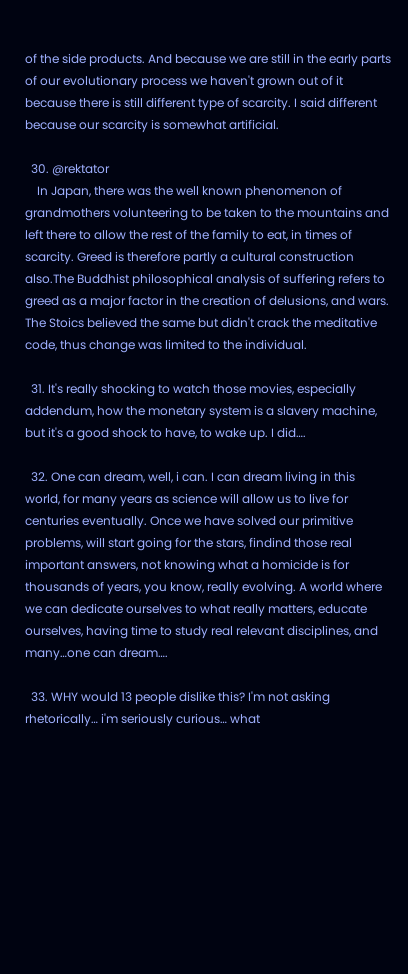of the side products. And because we are still in the early parts of our evolutionary process we haven't grown out of it because there is still different type of scarcity. I said different because our scarcity is somewhat artificial.

  30. @rektator
    In Japan, there was the well known phenomenon of grandmothers volunteering to be taken to the mountains and left there to allow the rest of the family to eat, in times of scarcity. Greed is therefore partly a cultural construction also.The Buddhist philosophical analysis of suffering refers to greed as a major factor in the creation of delusions, and wars. The Stoics believed the same but didn't crack the meditative code, thus change was limited to the individual.

  31. It's really shocking to watch those movies, especially addendum, how the monetary system is a slavery machine, but it's a good shock to have, to wake up. I did….

  32. One can dream, well, i can. I can dream living in this world, for many years as science will allow us to live for centuries eventually. Once we have solved our primitive problems, will start going for the stars, findind those real important answers, not knowing what a homicide is for thousands of years, you know, really evolving. A world where we can dedicate ourselves to what really matters, educate ourselves, having time to study real relevant disciplines, and many…one can dream….

  33. WHY would 13 people dislike this? I'm not asking rhetorically… i'm seriously curious… what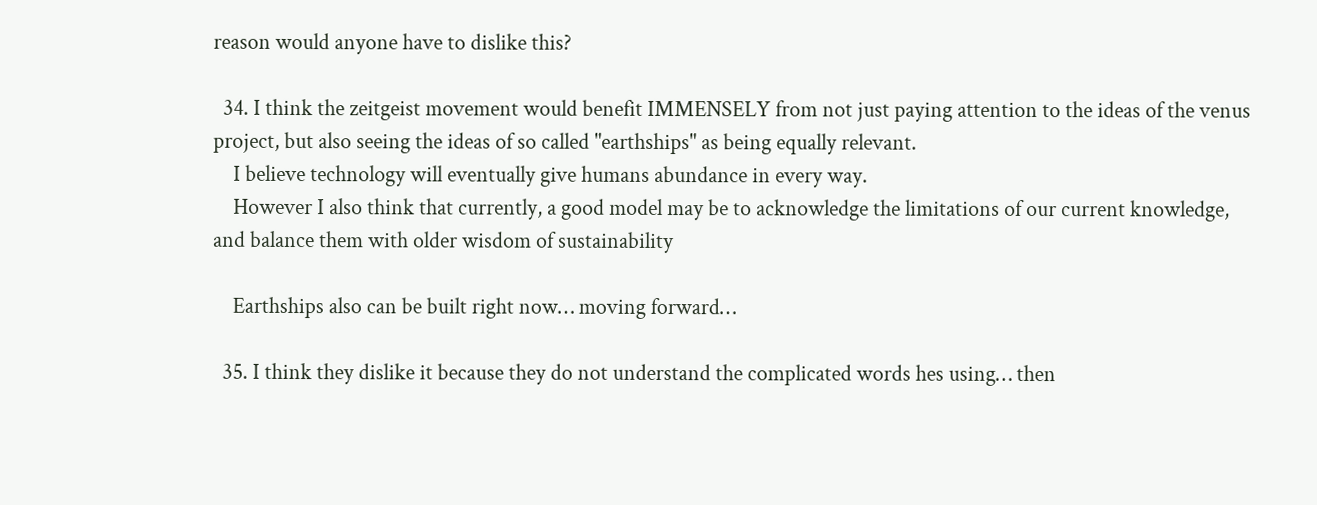reason would anyone have to dislike this?

  34. I think the zeitgeist movement would benefit IMMENSELY from not just paying attention to the ideas of the venus project, but also seeing the ideas of so called "earthships" as being equally relevant.
    I believe technology will eventually give humans abundance in every way.
    However I also think that currently, a good model may be to acknowledge the limitations of our current knowledge, and balance them with older wisdom of sustainability

    Earthships also can be built right now… moving forward…

  35. I think they dislike it because they do not understand the complicated words hes using… then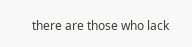there are those who lack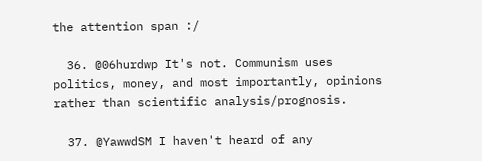the attention span :/

  36. @06hurdwp It's not. Communism uses politics, money, and most importantly, opinions rather than scientific analysis/prognosis.

  37. @YawwdSM I haven't heard of any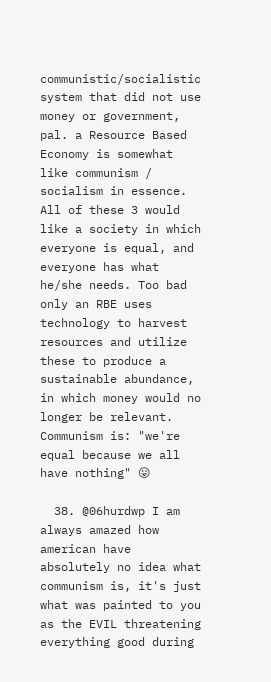communistic/socialistic system that did not use money or government, pal. a Resource Based Economy is somewhat like communism / socialism in essence. All of these 3 would like a society in which everyone is equal, and everyone has what he/she needs. Too bad only an RBE uses technology to harvest resources and utilize these to produce a sustainable abundance, in which money would no longer be relevant. Communism is: "we're equal because we all have nothing" 😛

  38. @06hurdwp I am always amazed how american have absolutely no idea what communism is, it's just what was painted to you as the EVIL threatening everything good during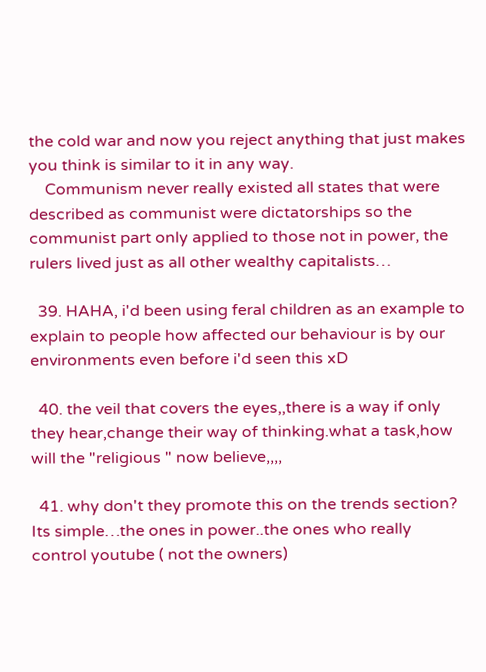the cold war and now you reject anything that just makes you think is similar to it in any way.
    Communism never really existed all states that were described as communist were dictatorships so the communist part only applied to those not in power, the rulers lived just as all other wealthy capitalists…

  39. HAHA, i'd been using feral children as an example to explain to people how affected our behaviour is by our environments even before i'd seen this xD

  40. the veil that covers the eyes,,there is a way if only they hear,change their way of thinking.what a task,how will the "religious " now believe,,,,

  41. why don't they promote this on the trends section? Its simple…the ones in power..the ones who really control youtube ( not the owners)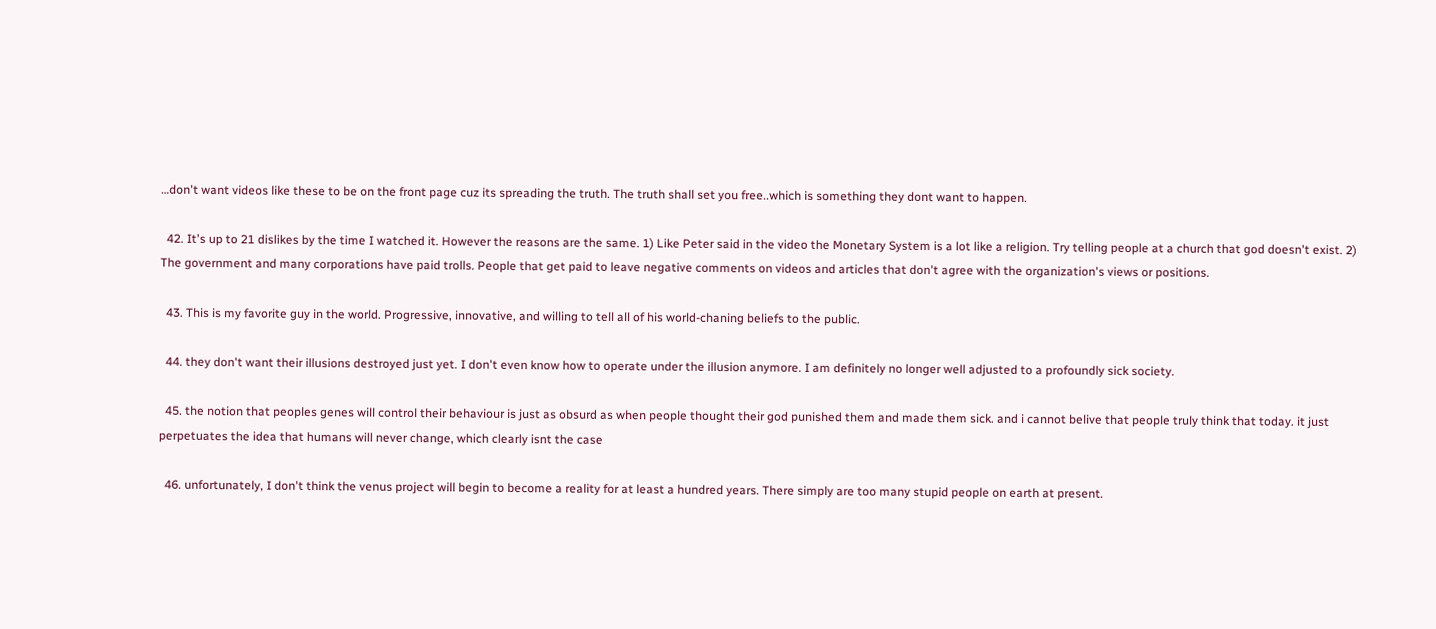…don't want videos like these to be on the front page cuz its spreading the truth. The truth shall set you free..which is something they dont want to happen.

  42. It's up to 21 dislikes by the time I watched it. However the reasons are the same. 1) Like Peter said in the video the Monetary System is a lot like a religion. Try telling people at a church that god doesn't exist. 2) The government and many corporations have paid trolls. People that get paid to leave negative comments on videos and articles that don't agree with the organization's views or positions.

  43. This is my favorite guy in the world. Progressive, innovative, and willing to tell all of his world-chaning beliefs to the public.

  44. they don't want their illusions destroyed just yet. I don't even know how to operate under the illusion anymore. I am definitely no longer well adjusted to a profoundly sick society.

  45. the notion that peoples genes will control their behaviour is just as obsurd as when people thought their god punished them and made them sick. and i cannot belive that people truly think that today. it just perpetuates the idea that humans will never change, which clearly isnt the case

  46. unfortunately, I don't think the venus project will begin to become a reality for at least a hundred years. There simply are too many stupid people on earth at present.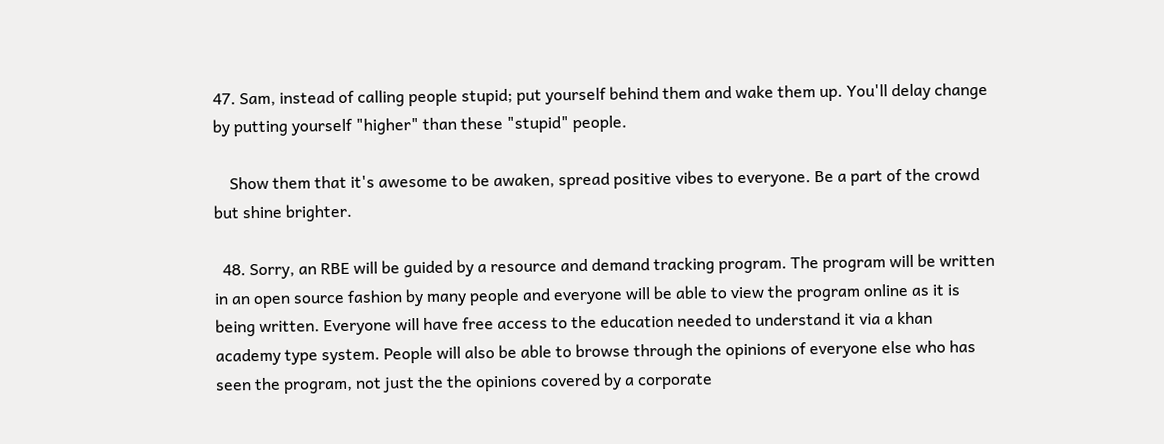47. Sam, instead of calling people stupid; put yourself behind them and wake them up. You'll delay change by putting yourself "higher" than these "stupid" people.

    Show them that it's awesome to be awaken, spread positive vibes to everyone. Be a part of the crowd but shine brighter.

  48. Sorry, an RBE will be guided by a resource and demand tracking program. The program will be written in an open source fashion by many people and everyone will be able to view the program online as it is being written. Everyone will have free access to the education needed to understand it via a khan academy type system. People will also be able to browse through the opinions of everyone else who has seen the program, not just the the opinions covered by a corporate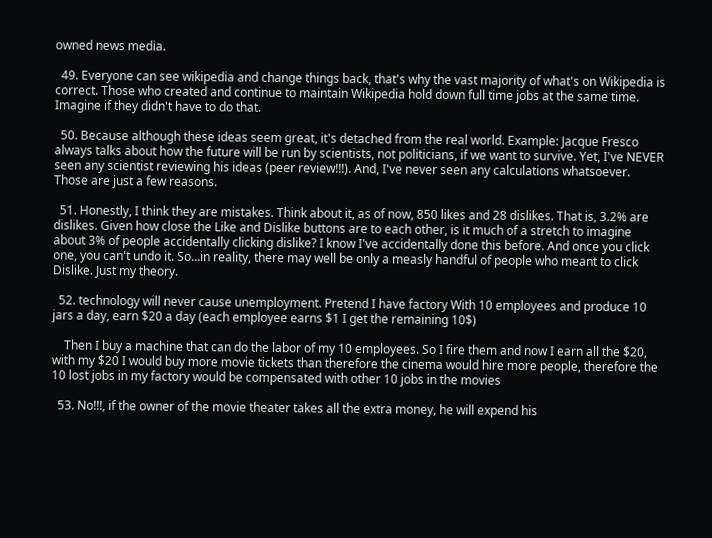owned news media.

  49. Everyone can see wikipedia and change things back, that's why the vast majority of what's on Wikipedia is correct. Those who created and continue to maintain Wikipedia hold down full time jobs at the same time. Imagine if they didn't have to do that.

  50. Because although these ideas seem great, it's detached from the real world. Example: Jacque Fresco always talks about how the future will be run by scientists, not politicians, if we want to survive. Yet, I've NEVER seen any scientist reviewing his ideas (peer review!!!). And, I've never seen any calculations whatsoever. Those are just a few reasons.

  51. Honestly, I think they are mistakes. Think about it, as of now, 850 likes and 28 dislikes. That is, 3.2% are dislikes. Given how close the Like and Dislike buttons are to each other, is it much of a stretch to imagine about 3% of people accidentally clicking dislike? I know I've accidentally done this before. And once you click one, you can't undo it. So…in reality, there may well be only a measly handful of people who meant to click Dislike. Just my theory.

  52. technology will never cause unemployment. Pretend I have factory With 10 employees and produce 10 jars a day, earn $20 a day (each employee earns $1 I get the remaining 10$)

    Then I buy a machine that can do the labor of my 10 employees. So I fire them and now I earn all the $20, with my $20 I would buy more movie tickets than therefore the cinema would hire more people, therefore the 10 lost jobs in my factory would be compensated with other 10 jobs in the movies

  53. No!!!, if the owner of the movie theater takes all the extra money, he will expend his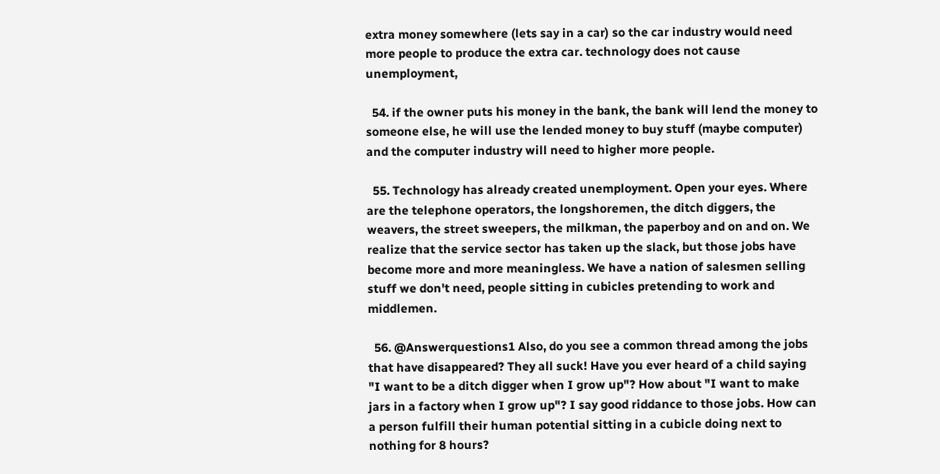extra money somewhere (lets say in a car) so the car industry would need more people to produce the extra car. technology does not cause unemployment,

  54. if the owner puts his money in the bank, the bank will lend the money to someone else, he will use the lended money to buy stuff (maybe computer) and the computer industry will need to higher more people.

  55. Technology has already created unemployment. Open your eyes. Where are the telephone operators, the longshoremen, the ditch diggers, the weavers, the street sweepers, the milkman, the paperboy and on and on. We realize that the service sector has taken up the slack, but those jobs have become more and more meaningless. We have a nation of salesmen selling stuff we don't need, people sitting in cubicles pretending to work and middlemen.

  56. @Answerquestions1 Also, do you see a common thread among the jobs that have disappeared? They all suck! Have you ever heard of a child saying "I want to be a ditch digger when I grow up"? How about "I want to make jars in a factory when I grow up"? I say good riddance to those jobs. How can a person fulfill their human potential sitting in a cubicle doing next to nothing for 8 hours?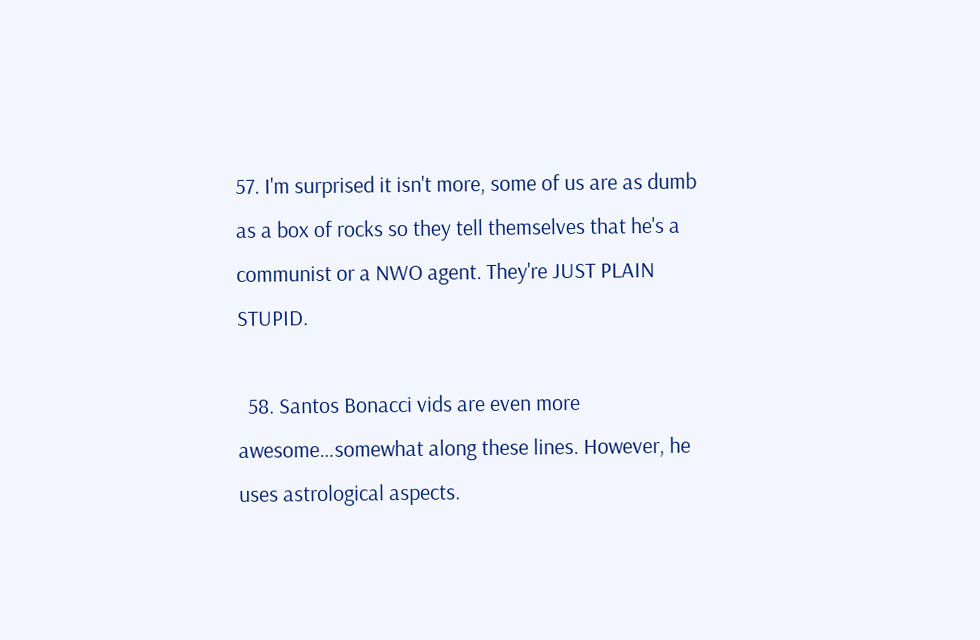57. I'm surprised it isn't more, some of us are as dumb as a box of rocks so they tell themselves that he's a communist or a NWO agent. They're JUST PLAIN STUPID.

  58. Santos Bonacci vids are even more awesome…somewhat along these lines. However, he uses astrological aspects.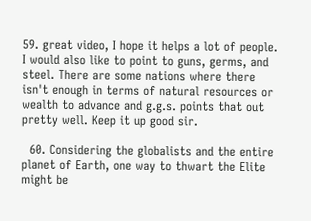59. great video, I hope it helps a lot of people. I would also like to point to guns, germs, and steel. There are some nations where there isn't enough in terms of natural resources or wealth to advance and g.g.s. points that out pretty well. Keep it up good sir.

  60. Considering the globalists and the entire planet of Earth, one way to thwart the Elite might be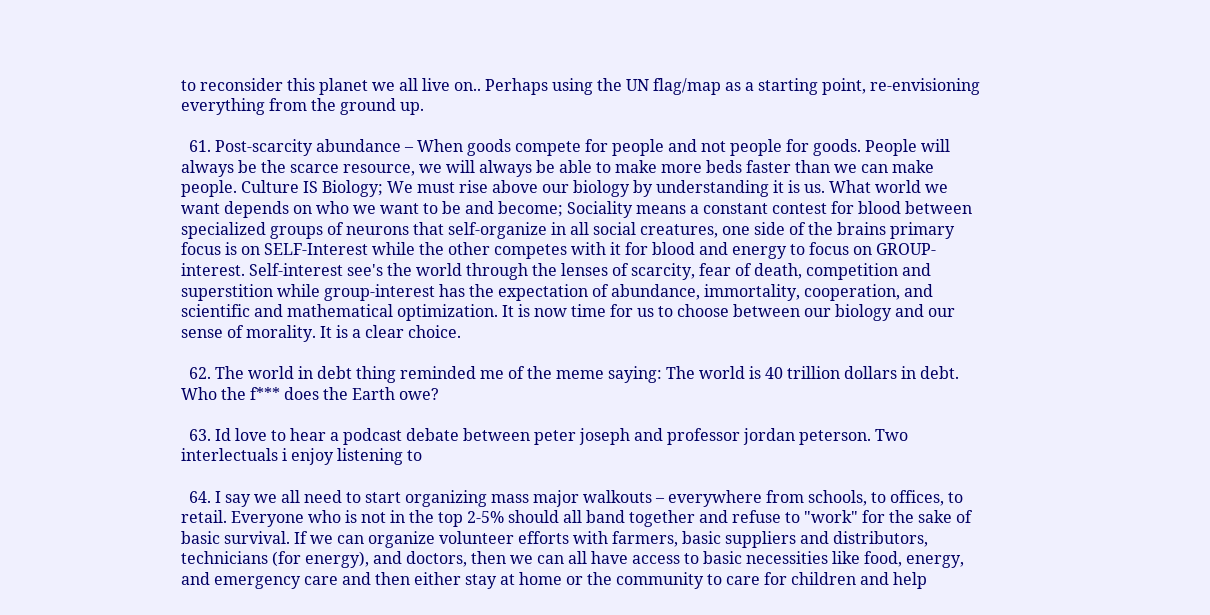to reconsider this planet we all live on.. Perhaps using the UN flag/map as a starting point, re-envisioning everything from the ground up.

  61. Post-scarcity abundance – When goods compete for people and not people for goods. People will always be the scarce resource, we will always be able to make more beds faster than we can make people. Culture IS Biology; We must rise above our biology by understanding it is us. What world we want depends on who we want to be and become; Sociality means a constant contest for blood between specialized groups of neurons that self-organize in all social creatures, one side of the brains primary focus is on SELF-Interest while the other competes with it for blood and energy to focus on GROUP-interest. Self-interest see's the world through the lenses of scarcity, fear of death, competition and superstition while group-interest has the expectation of abundance, immortality, cooperation, and scientific and mathematical optimization. It is now time for us to choose between our biology and our sense of morality. It is a clear choice.

  62. The world in debt thing reminded me of the meme saying: The world is 40 trillion dollars in debt. Who the f*** does the Earth owe?

  63. Id love to hear a podcast debate between peter joseph and professor jordan peterson. Two interlectuals i enjoy listening to

  64. I say we all need to start organizing mass major walkouts – everywhere from schools, to offices, to retail. Everyone who is not in the top 2-5% should all band together and refuse to "work" for the sake of basic survival. If we can organize volunteer efforts with farmers, basic suppliers and distributors, technicians (for energy), and doctors, then we can all have access to basic necessities like food, energy, and emergency care and then either stay at home or the community to care for children and help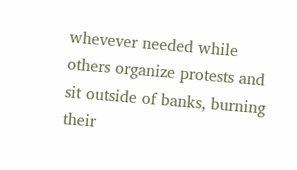whevever needed while others organize protests and sit outside of banks, burning their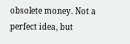obsolete money. Not a perfect idea, but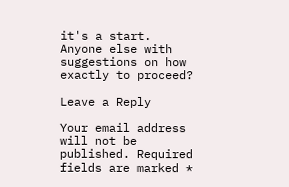it's a start. Anyone else with suggestions on how exactly to proceed?

Leave a Reply

Your email address will not be published. Required fields are marked *